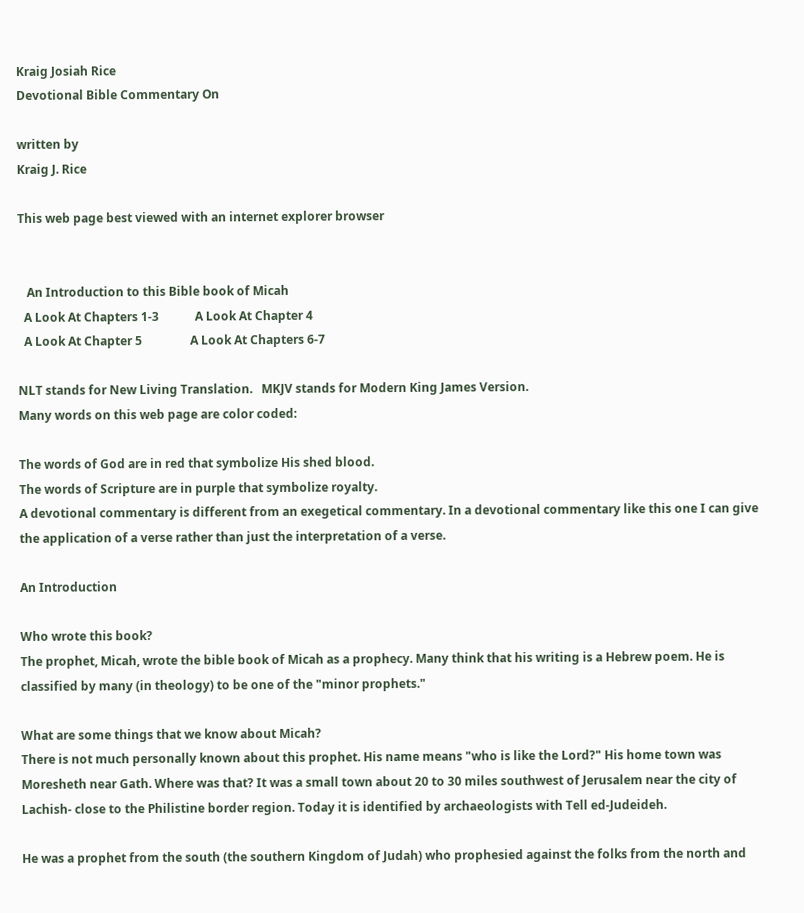Kraig Josiah Rice
Devotional Bible Commentary On

written by
Kraig J. Rice

This web page best viewed with an internet explorer browser


   An Introduction to this Bible book of Micah
  A Look At Chapters 1-3            A Look At Chapter 4
  A Look At Chapter 5                A Look At Chapters 6-7

NLT stands for New Living Translation.   MKJV stands for Modern King James Version.
Many words on this web page are color coded:

The words of God are in red that symbolize His shed blood.
The words of Scripture are in purple that symbolize royalty.
A devotional commentary is different from an exegetical commentary. In a devotional commentary like this one I can give the application of a verse rather than just the interpretation of a verse.

An Introduction

Who wrote this book?
The prophet, Micah, wrote the bible book of Micah as a prophecy. Many think that his writing is a Hebrew poem. He is classified by many (in theology) to be one of the "minor prophets."

What are some things that we know about Micah?
There is not much personally known about this prophet. His name means "who is like the Lord?" His home town was Moresheth near Gath. Where was that? It was a small town about 20 to 30 miles southwest of Jerusalem near the city of Lachish- close to the Philistine border region. Today it is identified by archaeologists with Tell ed-Judeideh.

He was a prophet from the south (the southern Kingdom of Judah) who prophesied against the folks from the north and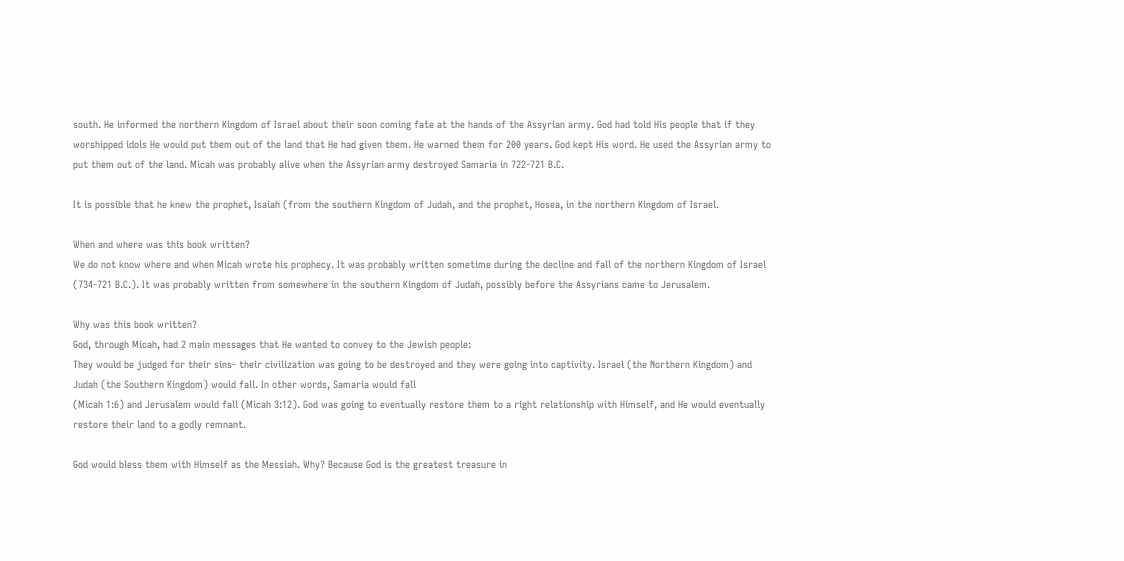south. He informed the northern Kingdom of Israel about their soon coming fate at the hands of the Assyrian army. God had told His people that if they worshipped idols He would put them out of the land that He had given them. He warned them for 200 years. God kept His word. He used the Assyrian army to put them out of the land. Micah was probably alive when the Assyrian army destroyed Samaria in 722-721 B.C.

It is possible that he knew the prophet, Isaiah (from the southern Kingdom of Judah, and the prophet, Hosea, in the northern Kingdom of Israel.

When and where was this book written?
We do not know where and when Micah wrote his prophecy. It was probably written sometime during the decline and fall of the northern Kingdom of Israel (734-721 B.C.). It was probably written from somewhere in the southern Kingdom of Judah, possibly before the Assyrians came to Jerusalem.

Why was this book written?
God, through Micah, had 2 main messages that He wanted to convey to the Jewish people:
They would be judged for their sins- their civilization was going to be destroyed and they were going into captivity. Israel (the Northern Kingdom) and Judah (the Southern Kingdom) would fall. In other words, Samaria would fall
(Micah 1:6) and Jerusalem would fall (Micah 3:12). God was going to eventually restore them to a right relationship with Himself, and He would eventually restore their land to a godly remnant.

God would bless them with Himself as the Messiah. Why? Because God is the greatest treasure in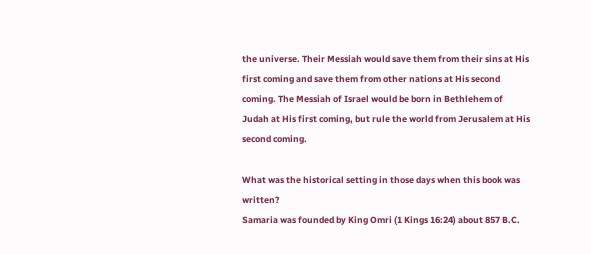the universe. Their Messiah would save them from their sins at His first coming and save them from other nations at His second coming. The Messiah of Israel would be born in Bethlehem of Judah at His first coming, but rule the world from Jerusalem at His second coming.

What was the historical setting in those days when this book was written?
Samaria was founded by King Omri (1 Kings 16:24) about 857 B.C.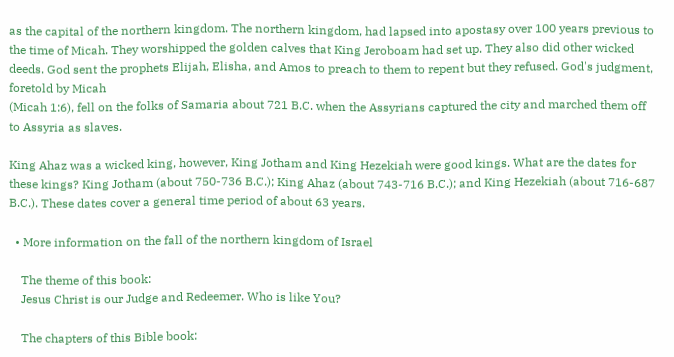as the capital of the northern kingdom. The northern kingdom, had lapsed into apostasy over 100 years previous to the time of Micah. They worshipped the golden calves that King Jeroboam had set up. They also did other wicked deeds. God sent the prophets Elijah, Elisha, and Amos to preach to them to repent but they refused. God's judgment, foretold by Micah
(Micah 1:6), fell on the folks of Samaria about 721 B.C. when the Assyrians captured the city and marched them off to Assyria as slaves.

King Ahaz was a wicked king, however, King Jotham and King Hezekiah were good kings. What are the dates for these kings? King Jotham (about 750-736 B.C.); King Ahaz (about 743-716 B.C.); and King Hezekiah (about 716-687 B.C.). These dates cover a general time period of about 63 years.

  • More information on the fall of the northern kingdom of Israel

    The theme of this book:
    Jesus Christ is our Judge and Redeemer. Who is like You?

    The chapters of this Bible book: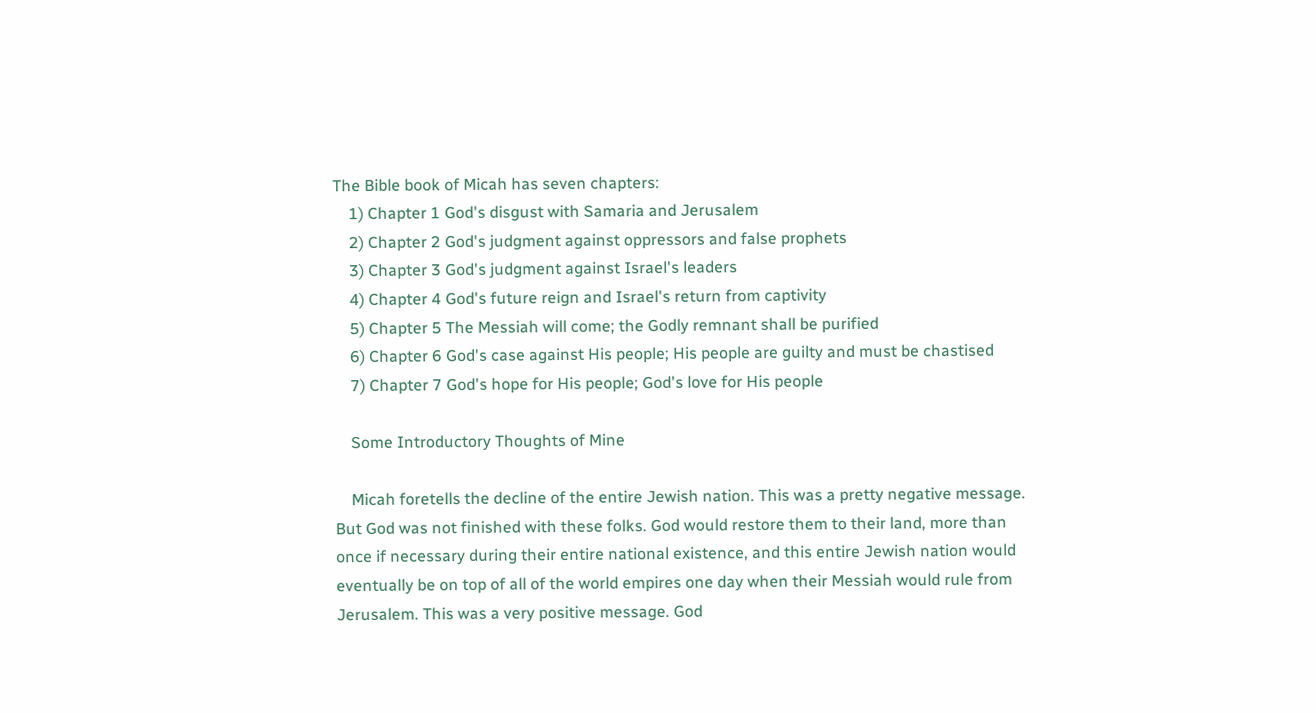The Bible book of Micah has seven chapters:
    1) Chapter 1 God's disgust with Samaria and Jerusalem
    2) Chapter 2 God's judgment against oppressors and false prophets
    3) Chapter 3 God's judgment against Israel's leaders
    4) Chapter 4 God's future reign and Israel's return from captivity
    5) Chapter 5 The Messiah will come; the Godly remnant shall be purified
    6) Chapter 6 God's case against His people; His people are guilty and must be chastised
    7) Chapter 7 God's hope for His people; God's love for His people

    Some Introductory Thoughts of Mine

    Micah foretells the decline of the entire Jewish nation. This was a pretty negative message. But God was not finished with these folks. God would restore them to their land, more than once if necessary during their entire national existence, and this entire Jewish nation would eventually be on top of all of the world empires one day when their Messiah would rule from Jerusalem. This was a very positive message. God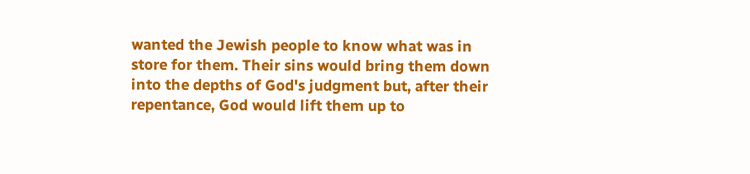wanted the Jewish people to know what was in store for them. Their sins would bring them down into the depths of God's judgment but, after their repentance, God would lift them up to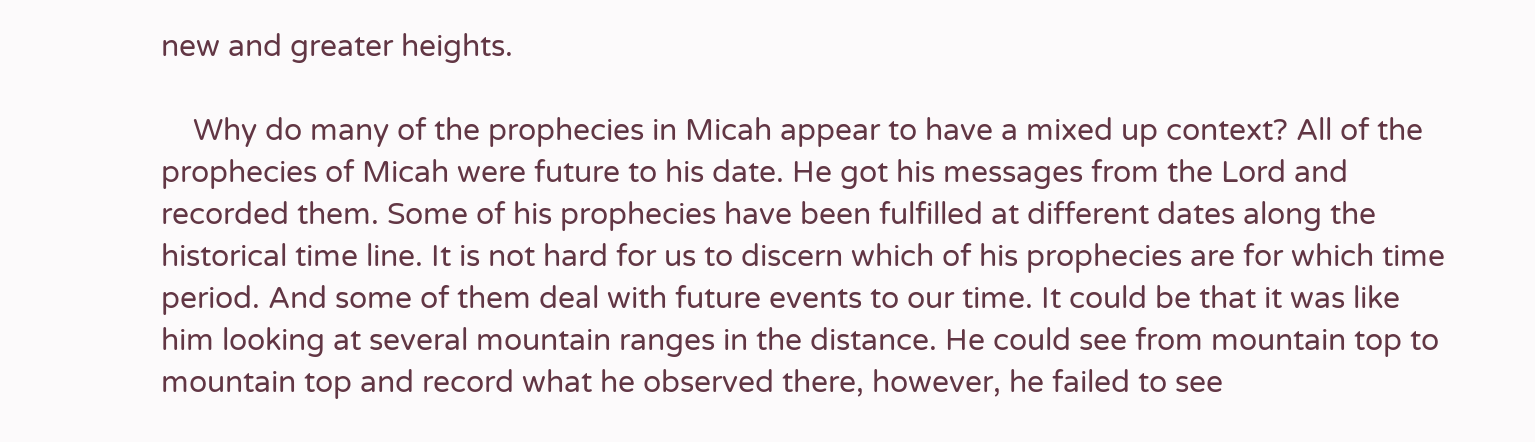new and greater heights.

    Why do many of the prophecies in Micah appear to have a mixed up context? All of the prophecies of Micah were future to his date. He got his messages from the Lord and recorded them. Some of his prophecies have been fulfilled at different dates along the historical time line. It is not hard for us to discern which of his prophecies are for which time period. And some of them deal with future events to our time. It could be that it was like him looking at several mountain ranges in the distance. He could see from mountain top to mountain top and record what he observed there, however, he failed to see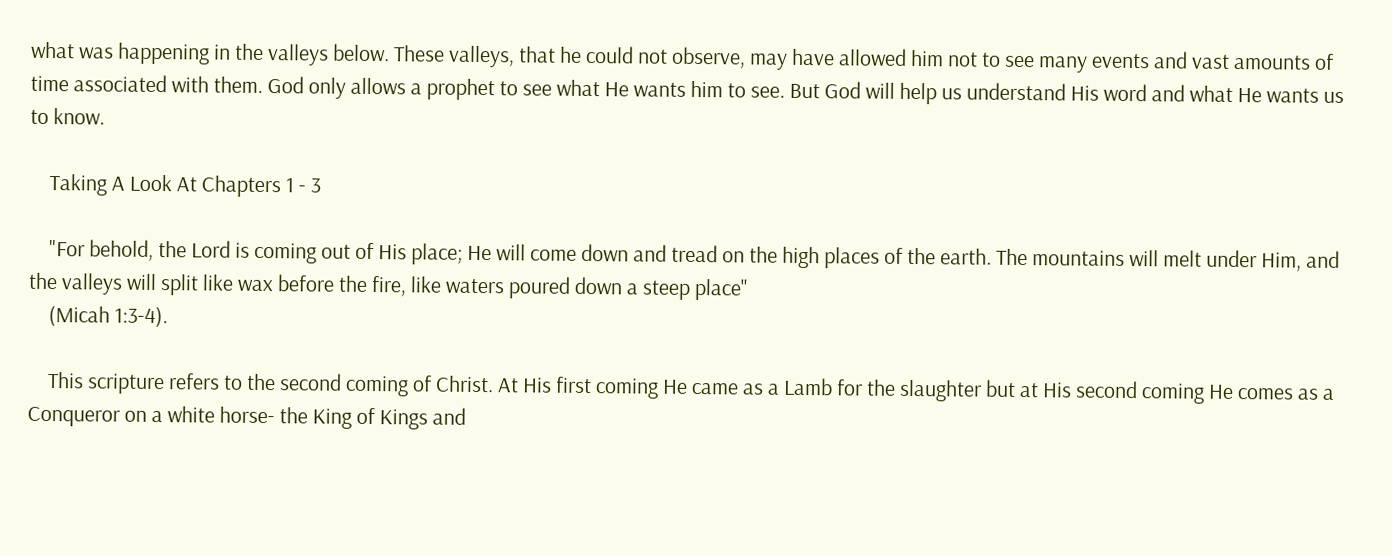what was happening in the valleys below. These valleys, that he could not observe, may have allowed him not to see many events and vast amounts of time associated with them. God only allows a prophet to see what He wants him to see. But God will help us understand His word and what He wants us to know.

    Taking A Look At Chapters 1 - 3

    "For behold, the Lord is coming out of His place; He will come down and tread on the high places of the earth. The mountains will melt under Him, and the valleys will split like wax before the fire, like waters poured down a steep place"
    (Micah 1:3-4).

    This scripture refers to the second coming of Christ. At His first coming He came as a Lamb for the slaughter but at His second coming He comes as a Conqueror on a white horse- the King of Kings and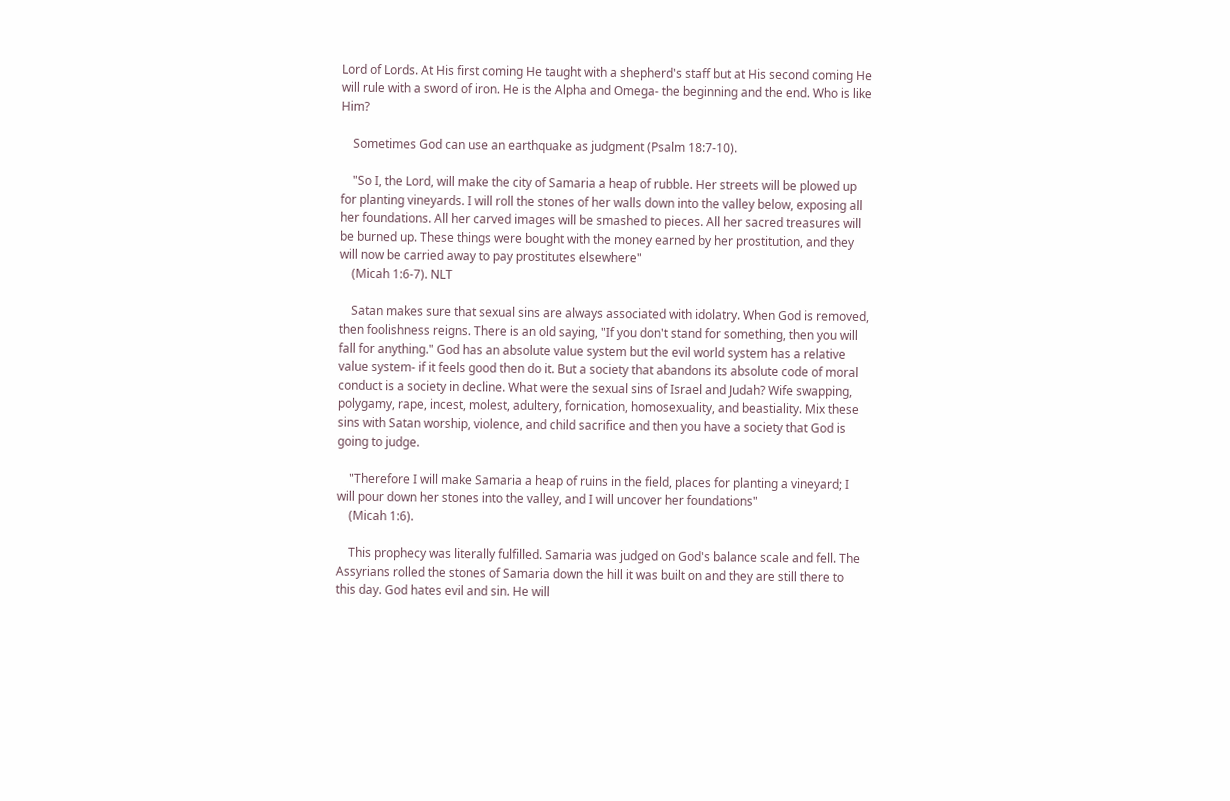Lord of Lords. At His first coming He taught with a shepherd's staff but at His second coming He will rule with a sword of iron. He is the Alpha and Omega- the beginning and the end. Who is like Him?

    Sometimes God can use an earthquake as judgment (Psalm 18:7-10).

    "So I, the Lord, will make the city of Samaria a heap of rubble. Her streets will be plowed up for planting vineyards. I will roll the stones of her walls down into the valley below, exposing all her foundations. All her carved images will be smashed to pieces. All her sacred treasures will be burned up. These things were bought with the money earned by her prostitution, and they will now be carried away to pay prostitutes elsewhere"
    (Micah 1:6-7). NLT

    Satan makes sure that sexual sins are always associated with idolatry. When God is removed, then foolishness reigns. There is an old saying, "If you don't stand for something, then you will fall for anything." God has an absolute value system but the evil world system has a relative value system- if it feels good then do it. But a society that abandons its absolute code of moral conduct is a society in decline. What were the sexual sins of Israel and Judah? Wife swapping, polygamy, rape, incest, molest, adultery, fornication, homosexuality, and beastiality. Mix these sins with Satan worship, violence, and child sacrifice and then you have a society that God is going to judge.

    "Therefore I will make Samaria a heap of ruins in the field, places for planting a vineyard; I will pour down her stones into the valley, and I will uncover her foundations"
    (Micah 1:6).

    This prophecy was literally fulfilled. Samaria was judged on God's balance scale and fell. The Assyrians rolled the stones of Samaria down the hill it was built on and they are still there to this day. God hates evil and sin. He will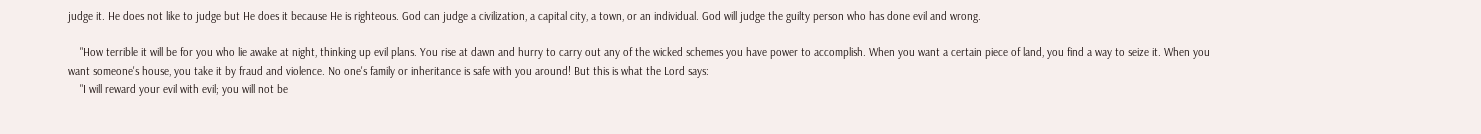judge it. He does not like to judge but He does it because He is righteous. God can judge a civilization, a capital city, a town, or an individual. God will judge the guilty person who has done evil and wrong.

    "How terrible it will be for you who lie awake at night, thinking up evil plans. You rise at dawn and hurry to carry out any of the wicked schemes you have power to accomplish. When you want a certain piece of land, you find a way to seize it. When you want someone's house, you take it by fraud and violence. No one's family or inheritance is safe with you around! But this is what the Lord says:
    "I will reward your evil with evil; you will not be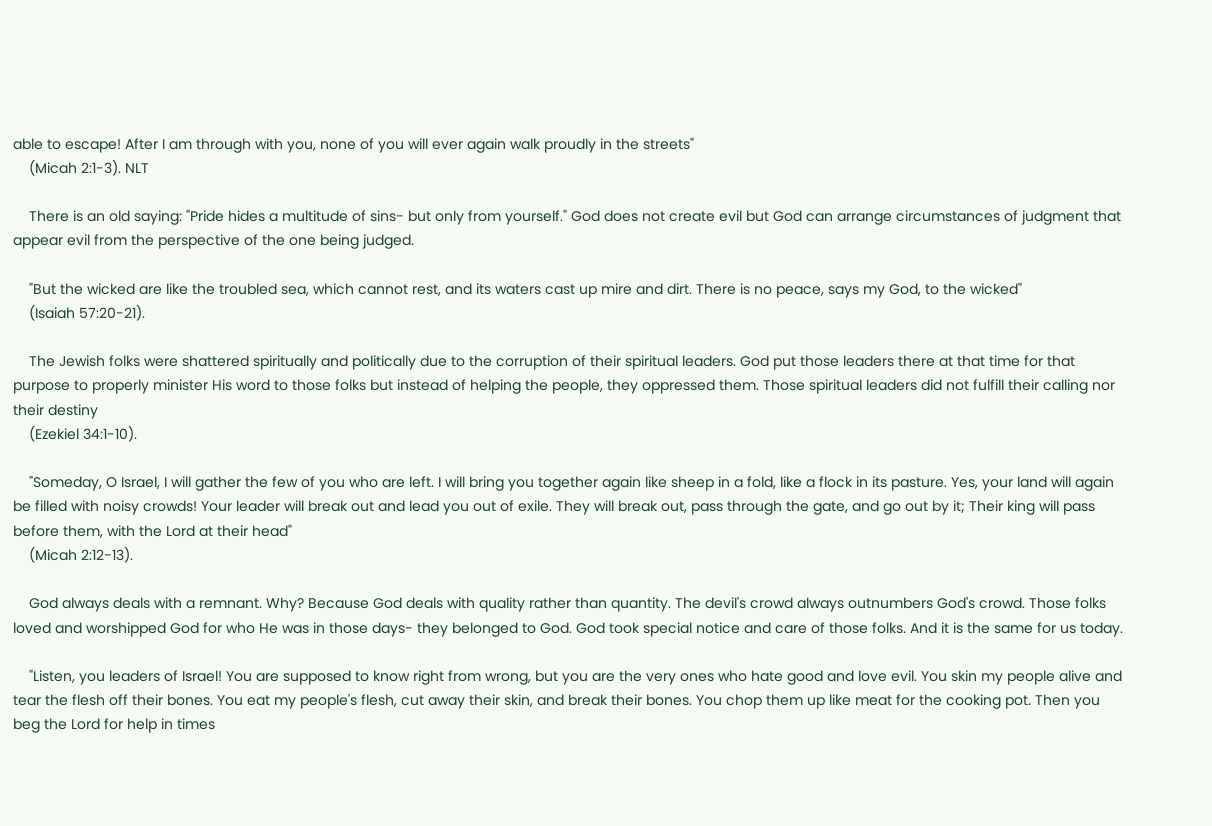able to escape! After I am through with you, none of you will ever again walk proudly in the streets"
    (Micah 2:1-3). NLT

    There is an old saying: "Pride hides a multitude of sins- but only from yourself." God does not create evil but God can arrange circumstances of judgment that appear evil from the perspective of the one being judged.

    "But the wicked are like the troubled sea, which cannot rest, and its waters cast up mire and dirt. There is no peace, says my God, to the wicked"
    (Isaiah 57:20-21).

    The Jewish folks were shattered spiritually and politically due to the corruption of their spiritual leaders. God put those leaders there at that time for that purpose to properly minister His word to those folks but instead of helping the people, they oppressed them. Those spiritual leaders did not fulfill their calling nor their destiny
    (Ezekiel 34:1-10).

    "Someday, O Israel, I will gather the few of you who are left. I will bring you together again like sheep in a fold, like a flock in its pasture. Yes, your land will again be filled with noisy crowds! Your leader will break out and lead you out of exile. They will break out, pass through the gate, and go out by it; Their king will pass before them, with the Lord at their head"
    (Micah 2:12-13).

    God always deals with a remnant. Why? Because God deals with quality rather than quantity. The devil's crowd always outnumbers God's crowd. Those folks loved and worshipped God for who He was in those days- they belonged to God. God took special notice and care of those folks. And it is the same for us today.

    "Listen, you leaders of Israel! You are supposed to know right from wrong, but you are the very ones who hate good and love evil. You skin my people alive and tear the flesh off their bones. You eat my people's flesh, cut away their skin, and break their bones. You chop them up like meat for the cooking pot. Then you beg the Lord for help in times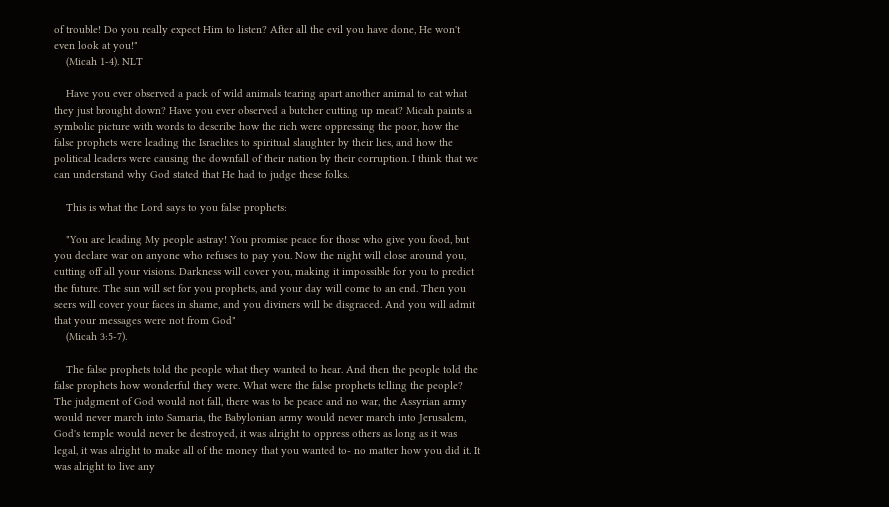of trouble! Do you really expect Him to listen? After all the evil you have done, He won't even look at you!"
    (Micah 1-4). NLT

    Have you ever observed a pack of wild animals tearing apart another animal to eat what they just brought down? Have you ever observed a butcher cutting up meat? Micah paints a symbolic picture with words to describe how the rich were oppressing the poor, how the false prophets were leading the Israelites to spiritual slaughter by their lies, and how the political leaders were causing the downfall of their nation by their corruption. I think that we can understand why God stated that He had to judge these folks.

    This is what the Lord says to you false prophets:

    "You are leading My people astray! You promise peace for those who give you food, but you declare war on anyone who refuses to pay you. Now the night will close around you, cutting off all your visions. Darkness will cover you, making it impossible for you to predict the future. The sun will set for you prophets, and your day will come to an end. Then you seers will cover your faces in shame, and you diviners will be disgraced. And you will admit that your messages were not from God"
    (Micah 3:5-7).

    The false prophets told the people what they wanted to hear. And then the people told the false prophets how wonderful they were. What were the false prophets telling the people? The judgment of God would not fall, there was to be peace and no war, the Assyrian army would never march into Samaria, the Babylonian army would never march into Jerusalem, God's temple would never be destroyed, it was alright to oppress others as long as it was legal, it was alright to make all of the money that you wanted to- no matter how you did it. It was alright to live any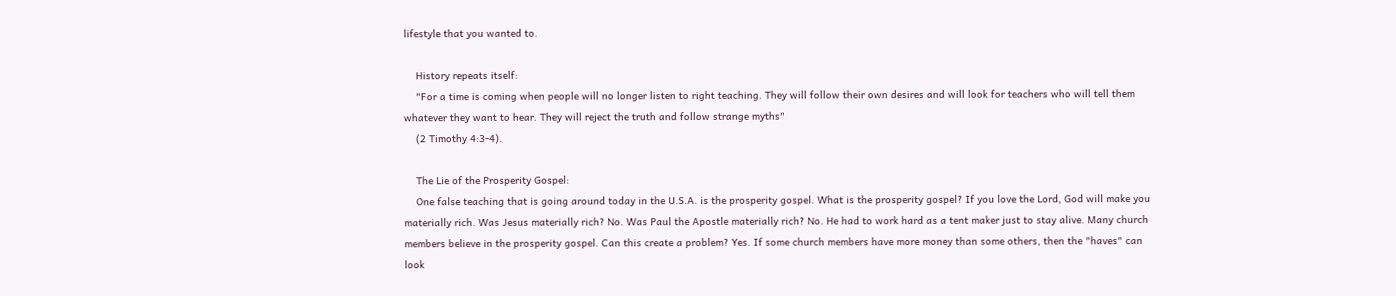lifestyle that you wanted to.

    History repeats itself:
    "For a time is coming when people will no longer listen to right teaching. They will follow their own desires and will look for teachers who will tell them whatever they want to hear. They will reject the truth and follow strange myths"
    (2 Timothy 4:3-4).

    The Lie of the Prosperity Gospel:
    One false teaching that is going around today in the U.S.A. is the prosperity gospel. What is the prosperity gospel? If you love the Lord, God will make you materially rich. Was Jesus materially rich? No. Was Paul the Apostle materially rich? No. He had to work hard as a tent maker just to stay alive. Many church members believe in the prosperity gospel. Can this create a problem? Yes. If some church members have more money than some others, then the "haves" can look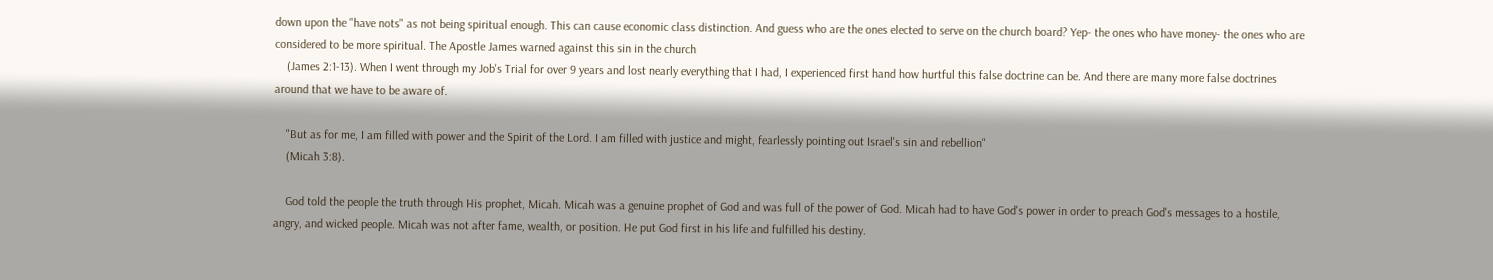down upon the "have nots" as not being spiritual enough. This can cause economic class distinction. And guess who are the ones elected to serve on the church board? Yep- the ones who have money- the ones who are considered to be more spiritual. The Apostle James warned against this sin in the church
    (James 2:1-13). When I went through my Job's Trial for over 9 years and lost nearly everything that I had, I experienced first hand how hurtful this false doctrine can be. And there are many more false doctrines around that we have to be aware of.

    "But as for me, I am filled with power and the Spirit of the Lord. I am filled with justice and might, fearlessly pointing out Israel's sin and rebellion"
    (Micah 3:8).

    God told the people the truth through His prophet, Micah. Micah was a genuine prophet of God and was full of the power of God. Micah had to have God's power in order to preach God's messages to a hostile, angry, and wicked people. Micah was not after fame, wealth, or position. He put God first in his life and fulfilled his destiny.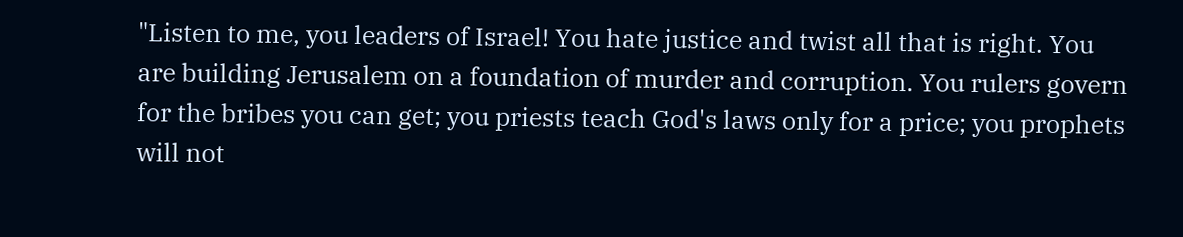"Listen to me, you leaders of Israel! You hate justice and twist all that is right. You are building Jerusalem on a foundation of murder and corruption. You rulers govern for the bribes you can get; you priests teach God's laws only for a price; you prophets will not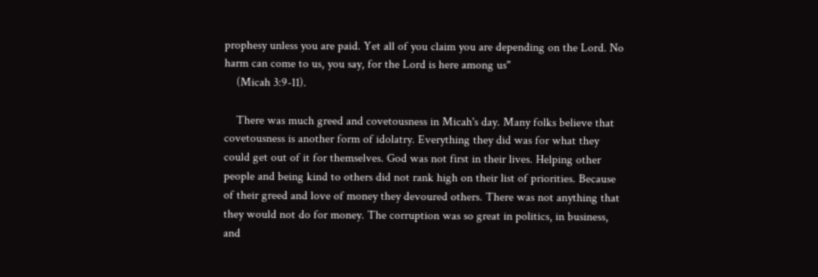prophesy unless you are paid. Yet all of you claim you are depending on the Lord. No harm can come to us, you say, for the Lord is here among us"
    (Micah 3:9-11).

    There was much greed and covetousness in Micah's day. Many folks believe that covetousness is another form of idolatry. Everything they did was for what they could get out of it for themselves. God was not first in their lives. Helping other people and being kind to others did not rank high on their list of priorities. Because of their greed and love of money they devoured others. There was not anything that they would not do for money. The corruption was so great in politics, in business, and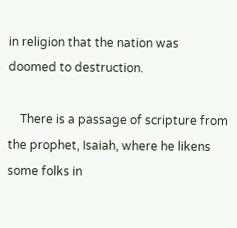in religion that the nation was doomed to destruction.

    There is a passage of scripture from the prophet, Isaiah, where he likens some folks in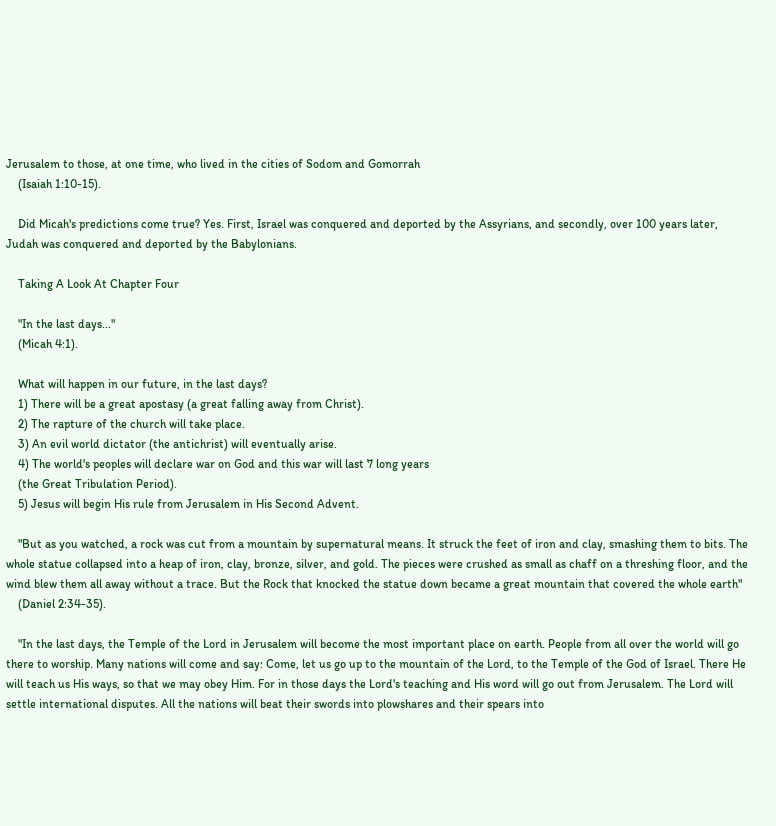Jerusalem to those, at one time, who lived in the cities of Sodom and Gomorrah
    (Isaiah 1:10-15).

    Did Micah's predictions come true? Yes. First, Israel was conquered and deported by the Assyrians, and secondly, over 100 years later, Judah was conquered and deported by the Babylonians.

    Taking A Look At Chapter Four

    "In the last days..."
    (Micah 4:1).

    What will happen in our future, in the last days?
    1) There will be a great apostasy (a great falling away from Christ).
    2) The rapture of the church will take place.
    3) An evil world dictator (the antichrist) will eventually arise.
    4) The world's peoples will declare war on God and this war will last 7 long years
    (the Great Tribulation Period).
    5) Jesus will begin His rule from Jerusalem in His Second Advent.

    "But as you watched, a rock was cut from a mountain by supernatural means. It struck the feet of iron and clay, smashing them to bits. The whole statue collapsed into a heap of iron, clay, bronze, silver, and gold. The pieces were crushed as small as chaff on a threshing floor, and the wind blew them all away without a trace. But the Rock that knocked the statue down became a great mountain that covered the whole earth"
    (Daniel 2:34-35).

    "In the last days, the Temple of the Lord in Jerusalem will become the most important place on earth. People from all over the world will go there to worship. Many nations will come and say: Come, let us go up to the mountain of the Lord, to the Temple of the God of Israel. There He will teach us His ways, so that we may obey Him. For in those days the Lord's teaching and His word will go out from Jerusalem. The Lord will settle international disputes. All the nations will beat their swords into plowshares and their spears into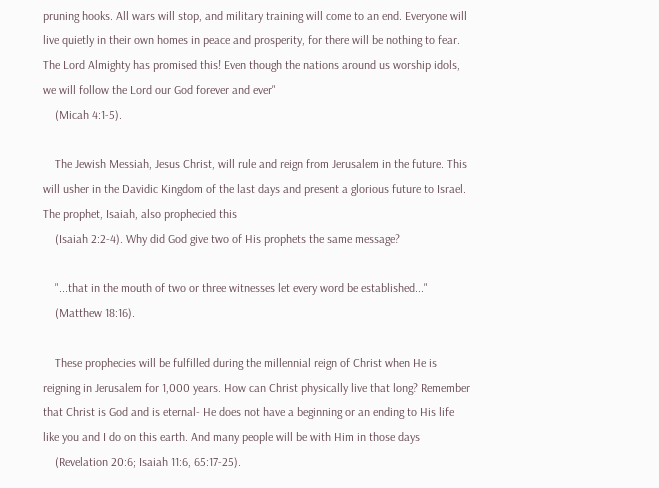pruning hooks. All wars will stop, and military training will come to an end. Everyone will live quietly in their own homes in peace and prosperity, for there will be nothing to fear. The Lord Almighty has promised this! Even though the nations around us worship idols, we will follow the Lord our God forever and ever"
    (Micah 4:1-5).

    The Jewish Messiah, Jesus Christ, will rule and reign from Jerusalem in the future. This will usher in the Davidic Kingdom of the last days and present a glorious future to Israel. The prophet, Isaiah, also prophecied this
    (Isaiah 2:2-4). Why did God give two of His prophets the same message?

    "...that in the mouth of two or three witnesses let every word be established..."
    (Matthew 18:16).

    These prophecies will be fulfilled during the millennial reign of Christ when He is reigning in Jerusalem for 1,000 years. How can Christ physically live that long? Remember that Christ is God and is eternal- He does not have a beginning or an ending to His life like you and I do on this earth. And many people will be with Him in those days
    (Revelation 20:6; Isaiah 11:6, 65:17-25).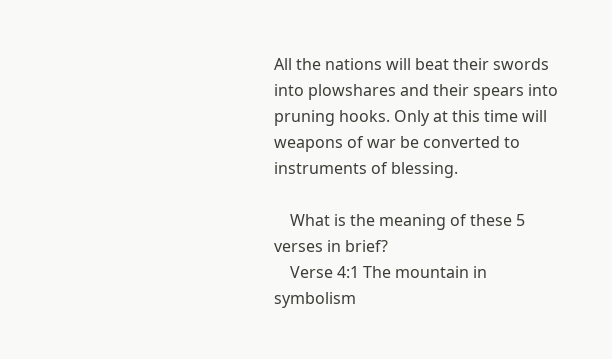All the nations will beat their swords into plowshares and their spears into pruning hooks. Only at this time will weapons of war be converted to instruments of blessing.

    What is the meaning of these 5 verses in brief?
    Verse 4:1 The mountain in symbolism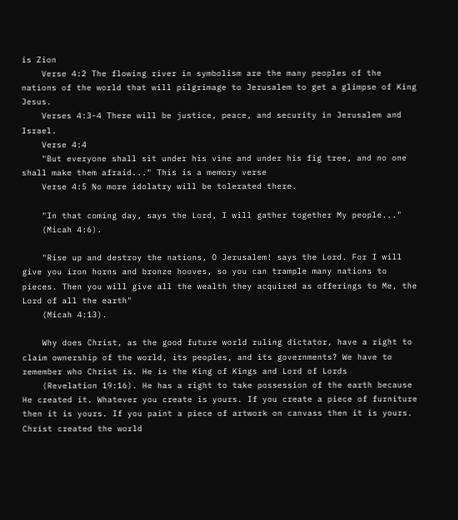is Zion
    Verse 4:2 The flowing river in symbolism are the many peoples of the nations of the world that will pilgrimage to Jerusalem to get a glimpse of King Jesus.
    Verses 4:3-4 There will be justice, peace, and security in Jerusalem and Israel.
    Verse 4:4
    "But everyone shall sit under his vine and under his fig tree, and no one shall make them afraid..." This is a memory verse
    Verse 4:5 No more idolatry will be tolerated there.

    "In that coming day, says the Lord, I will gather together My people..."
    (Micah 4:6).

    "Rise up and destroy the nations, O Jerusalem! says the Lord. For I will give you iron horns and bronze hooves, so you can trample many nations to pieces. Then you will give all the wealth they acquired as offerings to Me, the Lord of all the earth"
    (Micah 4:13).

    Why does Christ, as the good future world ruling dictator, have a right to claim ownership of the world, its peoples, and its governments? We have to remember who Christ is. He is the King of Kings and Lord of Lords
    (Revelation 19:16). He has a right to take possession of the earth because He created it. Whatever you create is yours. If you create a piece of furniture then it is yours. If you paint a piece of artwork on canvass then it is yours. Christ created the world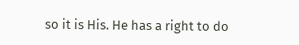so it is His. He has a right to do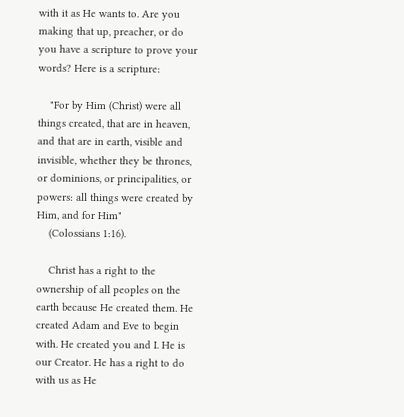with it as He wants to. Are you making that up, preacher, or do you have a scripture to prove your words? Here is a scripture:

    "For by Him (Christ) were all things created, that are in heaven, and that are in earth, visible and invisible, whether they be thrones, or dominions, or principalities, or powers: all things were created by Him, and for Him"
    (Colossians 1:16).

    Christ has a right to the ownership of all peoples on the earth because He created them. He created Adam and Eve to begin with. He created you and I. He is our Creator. He has a right to do with us as He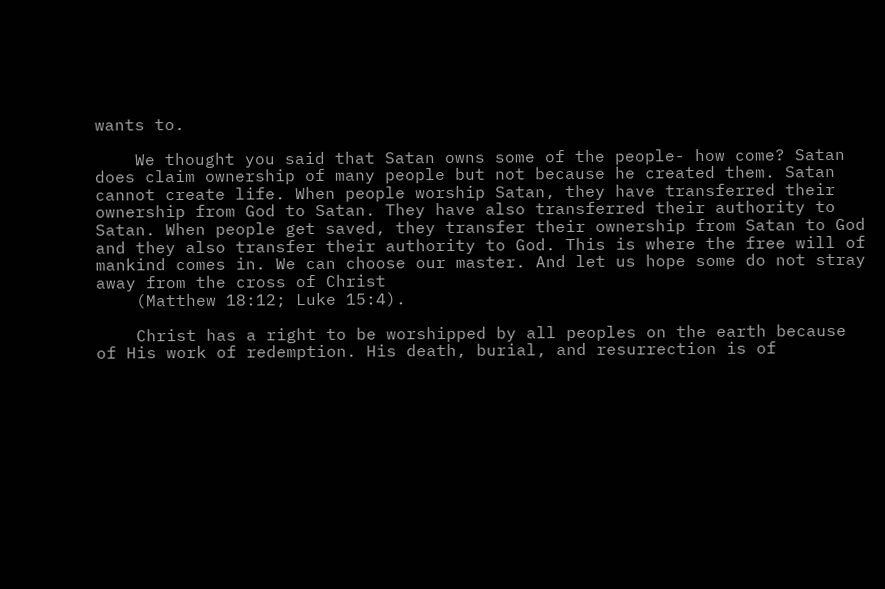wants to.

    We thought you said that Satan owns some of the people- how come? Satan does claim ownership of many people but not because he created them. Satan cannot create life. When people worship Satan, they have transferred their ownership from God to Satan. They have also transferred their authority to Satan. When people get saved, they transfer their ownership from Satan to God and they also transfer their authority to God. This is where the free will of mankind comes in. We can choose our master. And let us hope some do not stray away from the cross of Christ
    (Matthew 18:12; Luke 15:4).

    Christ has a right to be worshipped by all peoples on the earth because of His work of redemption. His death, burial, and resurrection is of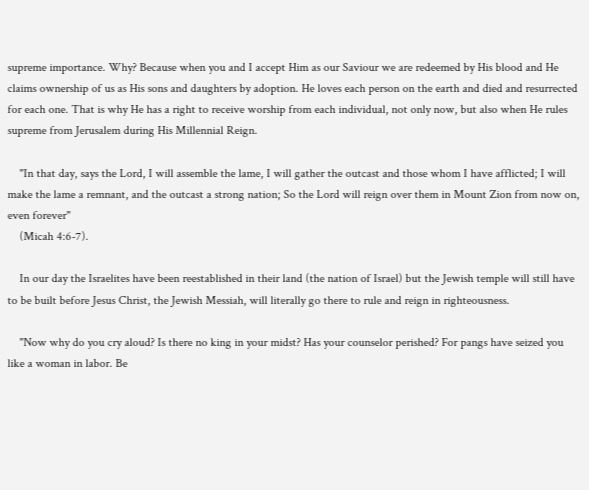supreme importance. Why? Because when you and I accept Him as our Saviour we are redeemed by His blood and He claims ownership of us as His sons and daughters by adoption. He loves each person on the earth and died and resurrected for each one. That is why He has a right to receive worship from each individual, not only now, but also when He rules supreme from Jerusalem during His Millennial Reign.

    "In that day, says the Lord, I will assemble the lame, I will gather the outcast and those whom I have afflicted; I will make the lame a remnant, and the outcast a strong nation; So the Lord will reign over them in Mount Zion from now on, even forever"
    (Micah 4:6-7).

    In our day the Israelites have been reestablished in their land (the nation of Israel) but the Jewish temple will still have to be built before Jesus Christ, the Jewish Messiah, will literally go there to rule and reign in righteousness.

    "Now why do you cry aloud? Is there no king in your midst? Has your counselor perished? For pangs have seized you like a woman in labor. Be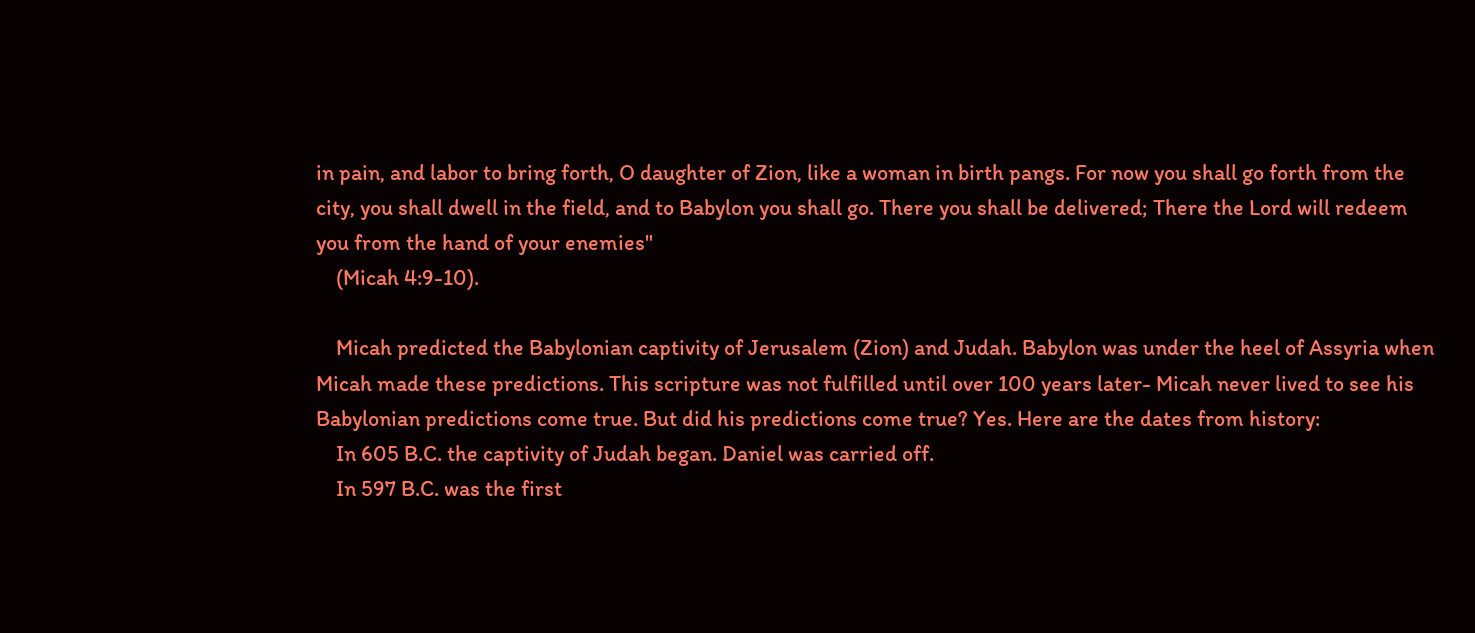in pain, and labor to bring forth, O daughter of Zion, like a woman in birth pangs. For now you shall go forth from the city, you shall dwell in the field, and to Babylon you shall go. There you shall be delivered; There the Lord will redeem you from the hand of your enemies"
    (Micah 4:9-10).

    Micah predicted the Babylonian captivity of Jerusalem (Zion) and Judah. Babylon was under the heel of Assyria when Micah made these predictions. This scripture was not fulfilled until over 100 years later- Micah never lived to see his Babylonian predictions come true. But did his predictions come true? Yes. Here are the dates from history:
    In 605 B.C. the captivity of Judah began. Daniel was carried off.
    In 597 B.C. was the first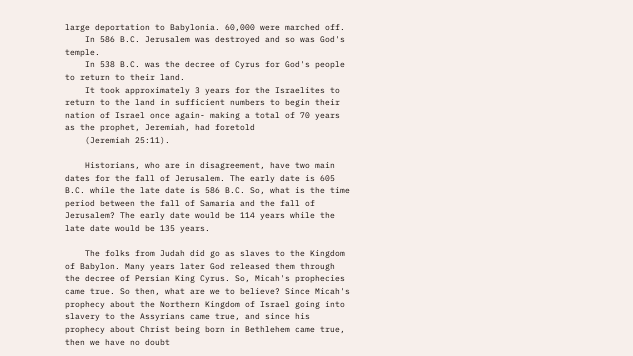large deportation to Babylonia. 60,000 were marched off.
    In 586 B.C. Jerusalem was destroyed and so was God's temple.
    In 538 B.C. was the decree of Cyrus for God's people to return to their land.
    It took approximately 3 years for the Israelites to return to the land in sufficient numbers to begin their nation of Israel once again- making a total of 70 years as the prophet, Jeremiah, had foretold
    (Jeremiah 25:11).

    Historians, who are in disagreement, have two main dates for the fall of Jerusalem. The early date is 605 B.C. while the late date is 586 B.C. So, what is the time period between the fall of Samaria and the fall of Jerusalem? The early date would be 114 years while the late date would be 135 years.

    The folks from Judah did go as slaves to the Kingdom of Babylon. Many years later God released them through the decree of Persian King Cyrus. So, Micah's prophecies came true. So then, what are we to believe? Since Micah's prophecy about the Northern Kingdom of Israel going into slavery to the Assyrians came true, and since his prophecy about Christ being born in Bethlehem came true, then we have no doubt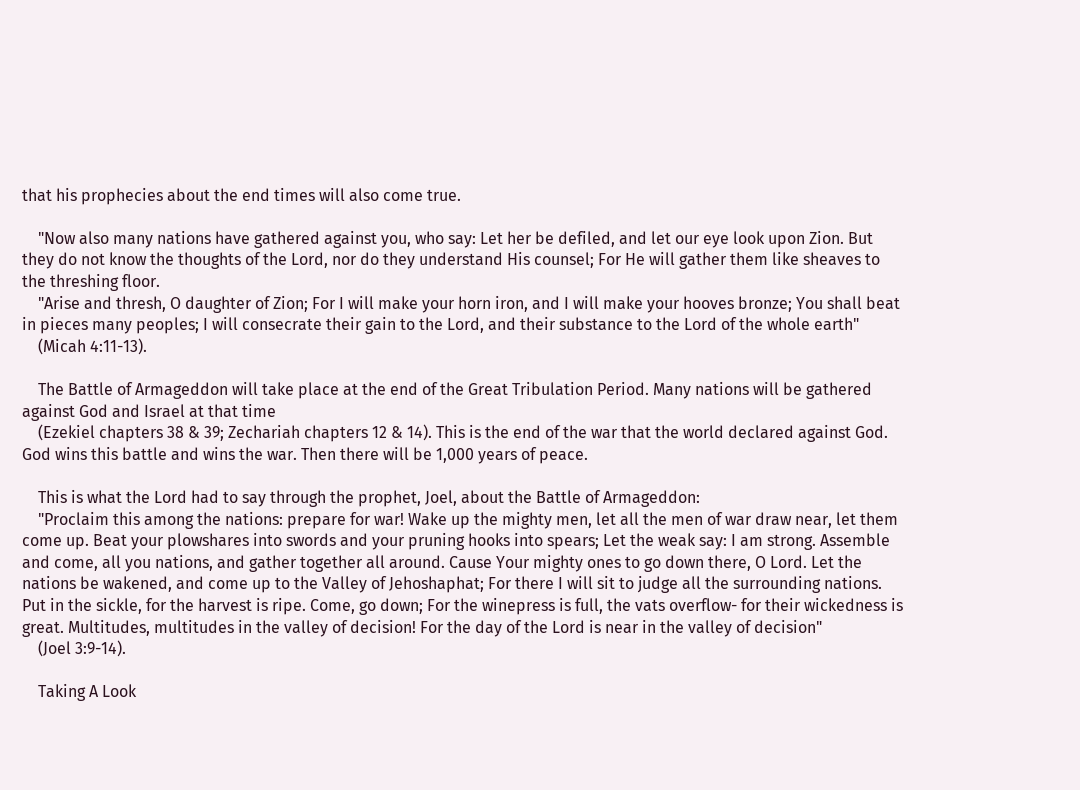that his prophecies about the end times will also come true.

    "Now also many nations have gathered against you, who say: Let her be defiled, and let our eye look upon Zion. But they do not know the thoughts of the Lord, nor do they understand His counsel; For He will gather them like sheaves to the threshing floor.
    "Arise and thresh, O daughter of Zion; For I will make your horn iron, and I will make your hooves bronze; You shall beat in pieces many peoples; I will consecrate their gain to the Lord, and their substance to the Lord of the whole earth"
    (Micah 4:11-13).

    The Battle of Armageddon will take place at the end of the Great Tribulation Period. Many nations will be gathered against God and Israel at that time
    (Ezekiel chapters 38 & 39; Zechariah chapters 12 & 14). This is the end of the war that the world declared against God. God wins this battle and wins the war. Then there will be 1,000 years of peace.

    This is what the Lord had to say through the prophet, Joel, about the Battle of Armageddon:
    "Proclaim this among the nations: prepare for war! Wake up the mighty men, let all the men of war draw near, let them come up. Beat your plowshares into swords and your pruning hooks into spears; Let the weak say: I am strong. Assemble and come, all you nations, and gather together all around. Cause Your mighty ones to go down there, O Lord. Let the nations be wakened, and come up to the Valley of Jehoshaphat; For there I will sit to judge all the surrounding nations. Put in the sickle, for the harvest is ripe. Come, go down; For the winepress is full, the vats overflow- for their wickedness is great. Multitudes, multitudes in the valley of decision! For the day of the Lord is near in the valley of decision"
    (Joel 3:9-14).

    Taking A Look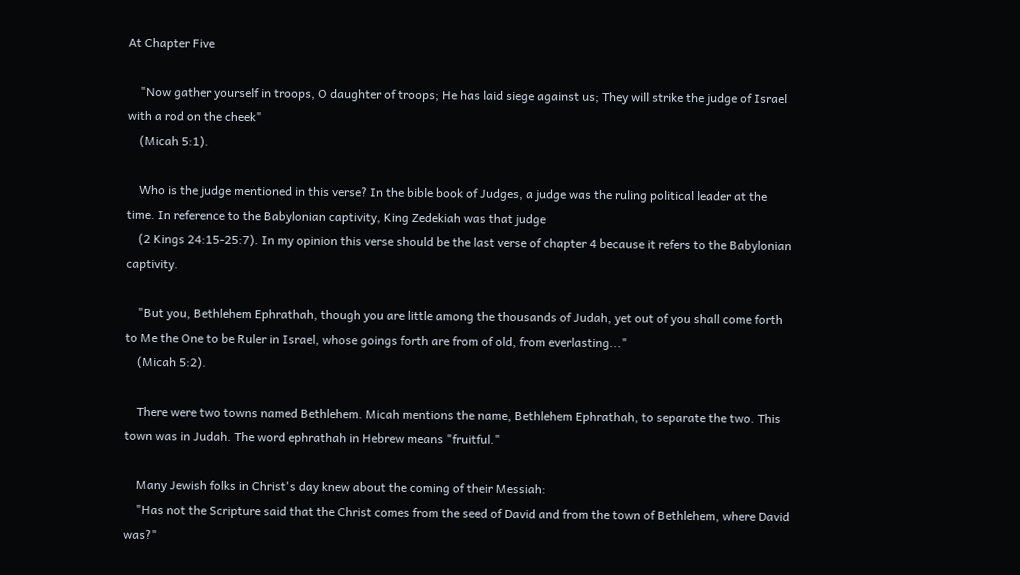At Chapter Five

    "Now gather yourself in troops, O daughter of troops; He has laid siege against us; They will strike the judge of Israel with a rod on the cheek"
    (Micah 5:1).

    Who is the judge mentioned in this verse? In the bible book of Judges, a judge was the ruling political leader at the time. In reference to the Babylonian captivity, King Zedekiah was that judge
    (2 Kings 24:15-25:7). In my opinion this verse should be the last verse of chapter 4 because it refers to the Babylonian captivity.

    "But you, Bethlehem Ephrathah, though you are little among the thousands of Judah, yet out of you shall come forth to Me the One to be Ruler in Israel, whose goings forth are from of old, from everlasting..."
    (Micah 5:2).

    There were two towns named Bethlehem. Micah mentions the name, Bethlehem Ephrathah, to separate the two. This town was in Judah. The word ephrathah in Hebrew means "fruitful."

    Many Jewish folks in Christ's day knew about the coming of their Messiah:
    "Has not the Scripture said that the Christ comes from the seed of David and from the town of Bethlehem, where David was?"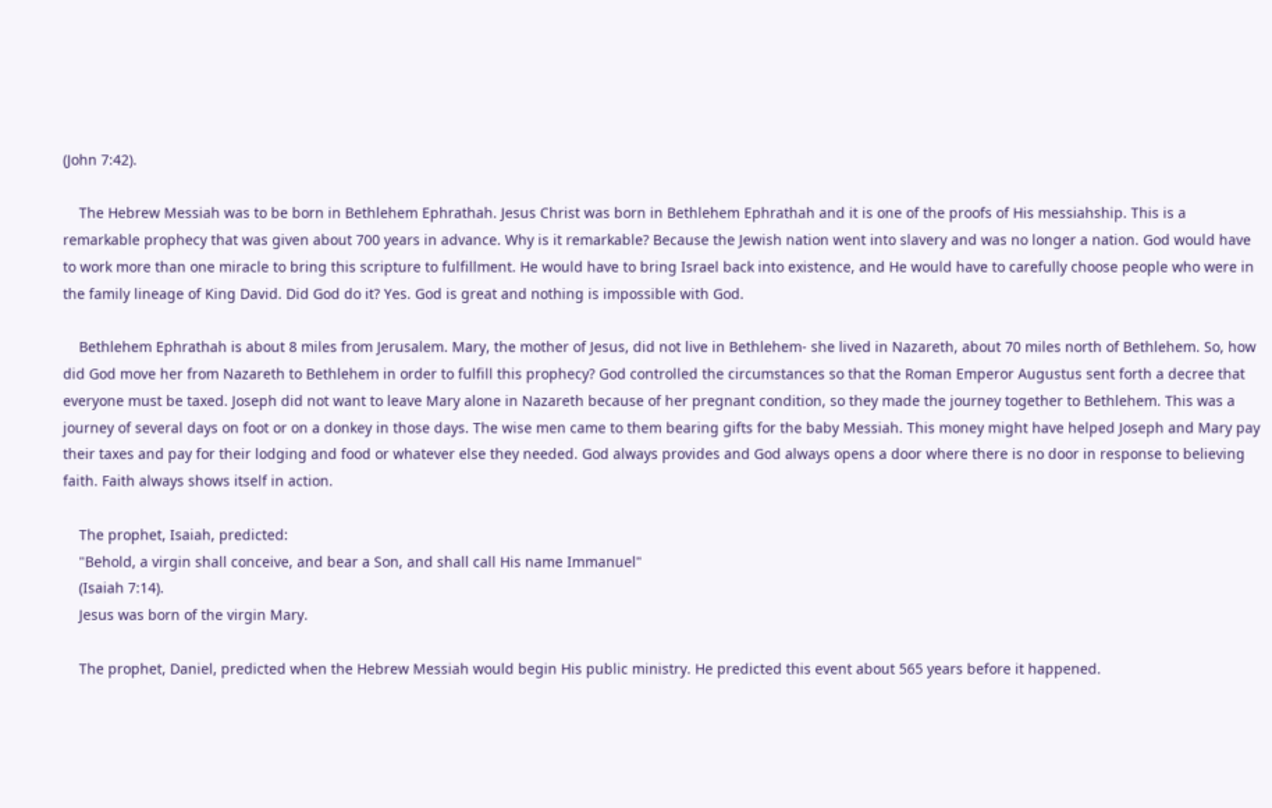(John 7:42).

    The Hebrew Messiah was to be born in Bethlehem Ephrathah. Jesus Christ was born in Bethlehem Ephrathah and it is one of the proofs of His messiahship. This is a remarkable prophecy that was given about 700 years in advance. Why is it remarkable? Because the Jewish nation went into slavery and was no longer a nation. God would have to work more than one miracle to bring this scripture to fulfillment. He would have to bring Israel back into existence, and He would have to carefully choose people who were in the family lineage of King David. Did God do it? Yes. God is great and nothing is impossible with God.

    Bethlehem Ephrathah is about 8 miles from Jerusalem. Mary, the mother of Jesus, did not live in Bethlehem- she lived in Nazareth, about 70 miles north of Bethlehem. So, how did God move her from Nazareth to Bethlehem in order to fulfill this prophecy? God controlled the circumstances so that the Roman Emperor Augustus sent forth a decree that everyone must be taxed. Joseph did not want to leave Mary alone in Nazareth because of her pregnant condition, so they made the journey together to Bethlehem. This was a journey of several days on foot or on a donkey in those days. The wise men came to them bearing gifts for the baby Messiah. This money might have helped Joseph and Mary pay their taxes and pay for their lodging and food or whatever else they needed. God always provides and God always opens a door where there is no door in response to believing faith. Faith always shows itself in action.

    The prophet, Isaiah, predicted:
    "Behold, a virgin shall conceive, and bear a Son, and shall call His name Immanuel"
    (Isaiah 7:14).
    Jesus was born of the virgin Mary.

    The prophet, Daniel, predicted when the Hebrew Messiah would begin His public ministry. He predicted this event about 565 years before it happened.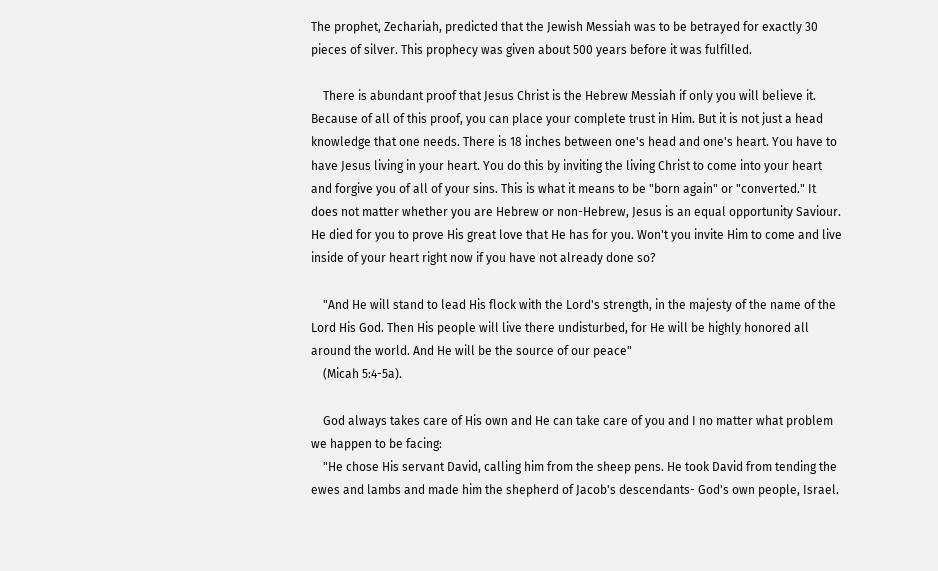The prophet, Zechariah, predicted that the Jewish Messiah was to be betrayed for exactly 30 pieces of silver. This prophecy was given about 500 years before it was fulfilled.

    There is abundant proof that Jesus Christ is the Hebrew Messiah if only you will believe it. Because of all of this proof, you can place your complete trust in Him. But it is not just a head knowledge that one needs. There is 18 inches between one's head and one's heart. You have to have Jesus living in your heart. You do this by inviting the living Christ to come into your heart and forgive you of all of your sins. This is what it means to be "born again" or "converted." It does not matter whether you are Hebrew or non-Hebrew, Jesus is an equal opportunity Saviour. He died for you to prove His great love that He has for you. Won't you invite Him to come and live inside of your heart right now if you have not already done so?

    "And He will stand to lead His flock with the Lord's strength, in the majesty of the name of the Lord His God. Then His people will live there undisturbed, for He will be highly honored all around the world. And He will be the source of our peace"
    (Micah 5:4-5a).

    God always takes care of His own and He can take care of you and I no matter what problem we happen to be facing:
    "He chose His servant David, calling him from the sheep pens. He took David from tending the ewes and lambs and made him the shepherd of Jacob's descendants- God's own people, Israel.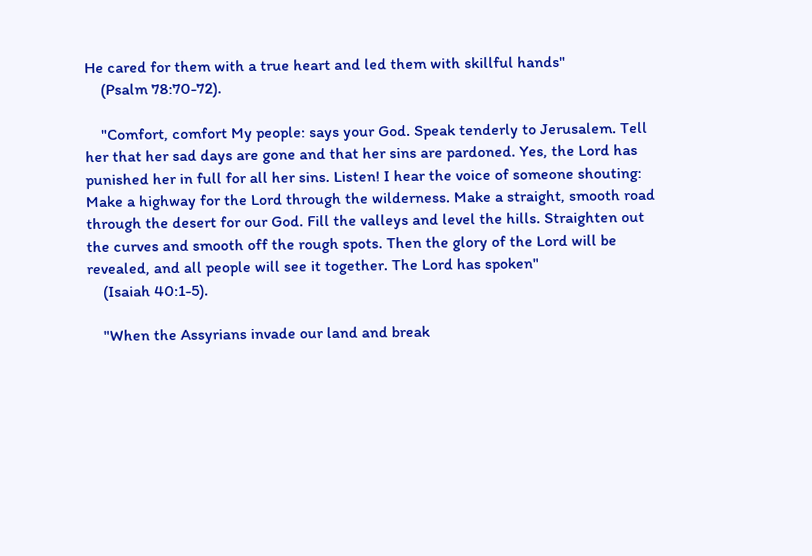He cared for them with a true heart and led them with skillful hands"
    (Psalm 78:70-72).

    "Comfort, comfort My people: says your God. Speak tenderly to Jerusalem. Tell her that her sad days are gone and that her sins are pardoned. Yes, the Lord has punished her in full for all her sins. Listen! I hear the voice of someone shouting: Make a highway for the Lord through the wilderness. Make a straight, smooth road through the desert for our God. Fill the valleys and level the hills. Straighten out the curves and smooth off the rough spots. Then the glory of the Lord will be revealed, and all people will see it together. The Lord has spoken"
    (Isaiah 40:1-5).

    "When the Assyrians invade our land and break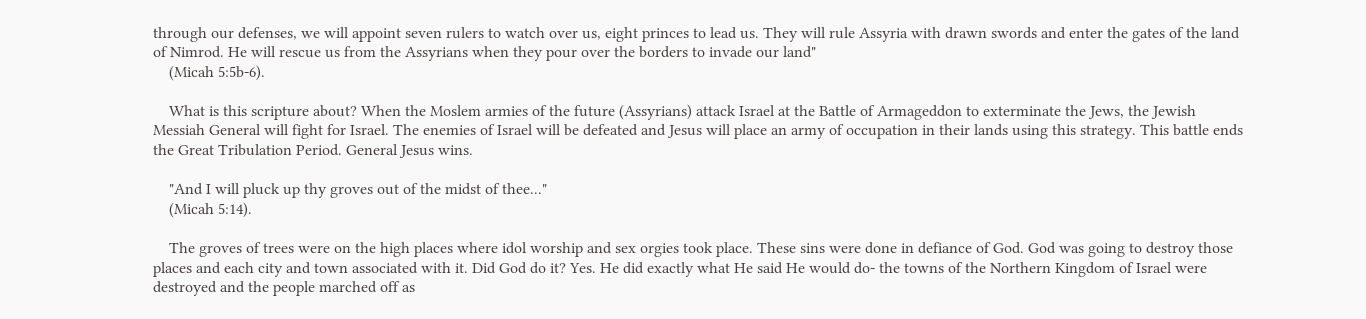through our defenses, we will appoint seven rulers to watch over us, eight princes to lead us. They will rule Assyria with drawn swords and enter the gates of the land of Nimrod. He will rescue us from the Assyrians when they pour over the borders to invade our land"
    (Micah 5:5b-6).

    What is this scripture about? When the Moslem armies of the future (Assyrians) attack Israel at the Battle of Armageddon to exterminate the Jews, the Jewish Messiah General will fight for Israel. The enemies of Israel will be defeated and Jesus will place an army of occupation in their lands using this strategy. This battle ends the Great Tribulation Period. General Jesus wins.

    "And I will pluck up thy groves out of the midst of thee..."
    (Micah 5:14).

    The groves of trees were on the high places where idol worship and sex orgies took place. These sins were done in defiance of God. God was going to destroy those places and each city and town associated with it. Did God do it? Yes. He did exactly what He said He would do- the towns of the Northern Kingdom of Israel were destroyed and the people marched off as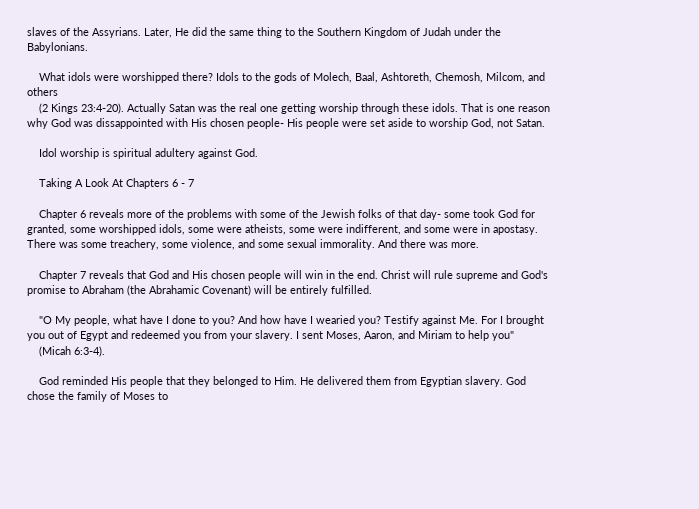slaves of the Assyrians. Later, He did the same thing to the Southern Kingdom of Judah under the Babylonians.

    What idols were worshipped there? Idols to the gods of Molech, Baal, Ashtoreth, Chemosh, Milcom, and others
    (2 Kings 23:4-20). Actually Satan was the real one getting worship through these idols. That is one reason why God was dissappointed with His chosen people- His people were set aside to worship God, not Satan.

    Idol worship is spiritual adultery against God.

    Taking A Look At Chapters 6 - 7

    Chapter 6 reveals more of the problems with some of the Jewish folks of that day- some took God for granted, some worshipped idols, some were atheists, some were indifferent, and some were in apostasy. There was some treachery, some violence, and some sexual immorality. And there was more.

    Chapter 7 reveals that God and His chosen people will win in the end. Christ will rule supreme and God's promise to Abraham (the Abrahamic Covenant) will be entirely fulfilled.

    "O My people, what have I done to you? And how have I wearied you? Testify against Me. For I brought you out of Egypt and redeemed you from your slavery. I sent Moses, Aaron, and Miriam to help you"
    (Micah 6:3-4).

    God reminded His people that they belonged to Him. He delivered them from Egyptian slavery. God chose the family of Moses to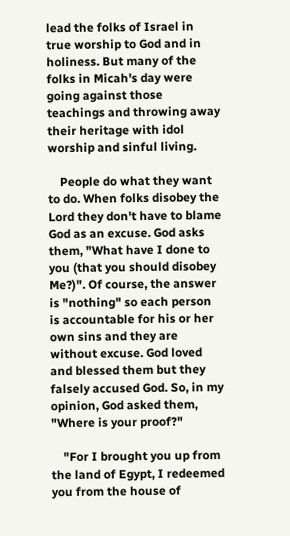lead the folks of Israel in true worship to God and in holiness. But many of the folks in Micah's day were going against those teachings and throwing away their heritage with idol worship and sinful living.

    People do what they want to do. When folks disobey the Lord they don't have to blame God as an excuse. God asks them, "What have I done to you (that you should disobey Me?)". Of course, the answer is "nothing" so each person is accountable for his or her own sins and they are without excuse. God loved and blessed them but they falsely accused God. So, in my opinion, God asked them, "Where is your proof?"

    "For I brought you up from the land of Egypt, I redeemed you from the house of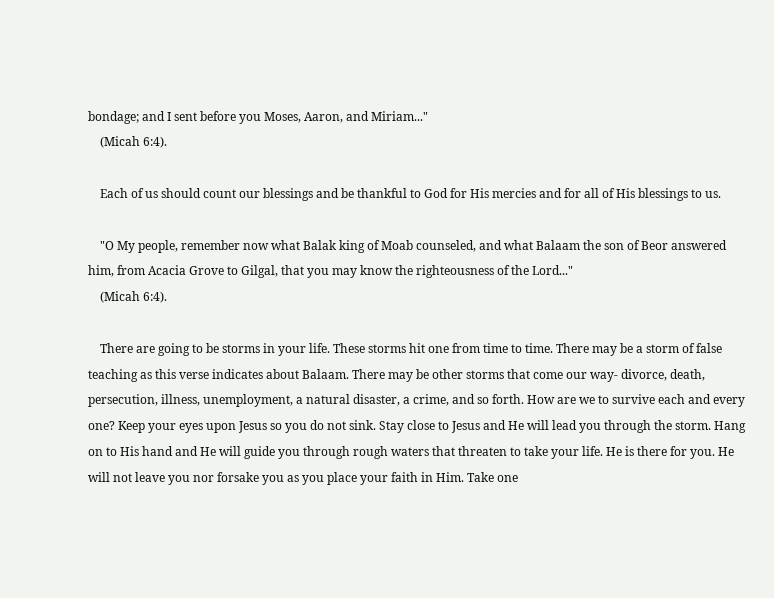bondage; and I sent before you Moses, Aaron, and Miriam..."
    (Micah 6:4).

    Each of us should count our blessings and be thankful to God for His mercies and for all of His blessings to us.

    "O My people, remember now what Balak king of Moab counseled, and what Balaam the son of Beor answered him, from Acacia Grove to Gilgal, that you may know the righteousness of the Lord..."
    (Micah 6:4).

    There are going to be storms in your life. These storms hit one from time to time. There may be a storm of false teaching as this verse indicates about Balaam. There may be other storms that come our way- divorce, death, persecution, illness, unemployment, a natural disaster, a crime, and so forth. How are we to survive each and every one? Keep your eyes upon Jesus so you do not sink. Stay close to Jesus and He will lead you through the storm. Hang on to His hand and He will guide you through rough waters that threaten to take your life. He is there for you. He will not leave you nor forsake you as you place your faith in Him. Take one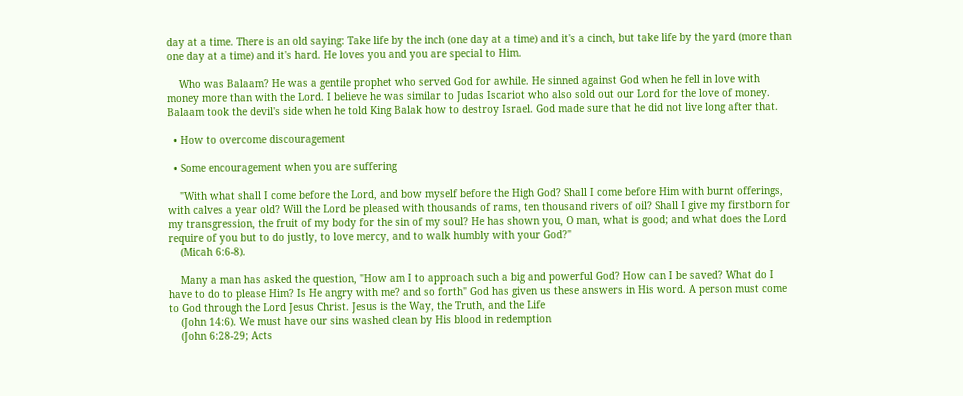day at a time. There is an old saying: Take life by the inch (one day at a time) and it's a cinch, but take life by the yard (more than one day at a time) and it's hard. He loves you and you are special to Him.

    Who was Balaam? He was a gentile prophet who served God for awhile. He sinned against God when he fell in love with money more than with the Lord. I believe he was similar to Judas Iscariot who also sold out our Lord for the love of money. Balaam took the devil's side when he told King Balak how to destroy Israel. God made sure that he did not live long after that.

  • How to overcome discouragement

  • Some encouragement when you are suffering

    "With what shall I come before the Lord, and bow myself before the High God? Shall I come before Him with burnt offerings, with calves a year old? Will the Lord be pleased with thousands of rams, ten thousand rivers of oil? Shall I give my firstborn for my transgression, the fruit of my body for the sin of my soul? He has shown you, O man, what is good; and what does the Lord require of you but to do justly, to love mercy, and to walk humbly with your God?"
    (Micah 6:6-8).

    Many a man has asked the question, "How am I to approach such a big and powerful God? How can I be saved? What do I have to do to please Him? Is He angry with me? and so forth" God has given us these answers in His word. A person must come to God through the Lord Jesus Christ. Jesus is the Way, the Truth, and the Life
    (John 14:6). We must have our sins washed clean by His blood in redemption
    (John 6:28-29; Acts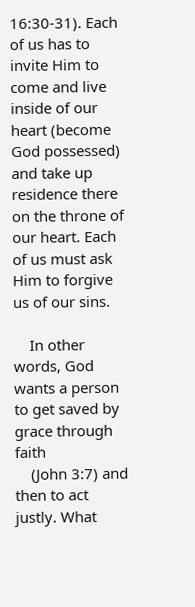16:30-31). Each of us has to invite Him to come and live inside of our heart (become God possessed) and take up residence there on the throne of our heart. Each of us must ask Him to forgive us of our sins.

    In other words, God wants a person to get saved by grace through faith
    (John 3:7) and then to act justly. What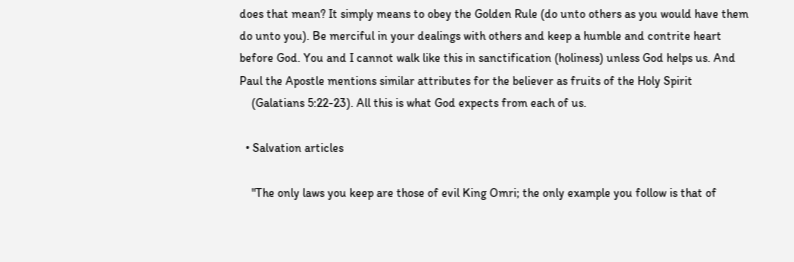does that mean? It simply means to obey the Golden Rule (do unto others as you would have them do unto you). Be merciful in your dealings with others and keep a humble and contrite heart before God. You and I cannot walk like this in sanctification (holiness) unless God helps us. And Paul the Apostle mentions similar attributes for the believer as fruits of the Holy Spirit
    (Galatians 5:22-23). All this is what God expects from each of us.

  • Salvation articles

    "The only laws you keep are those of evil King Omri; the only example you follow is that of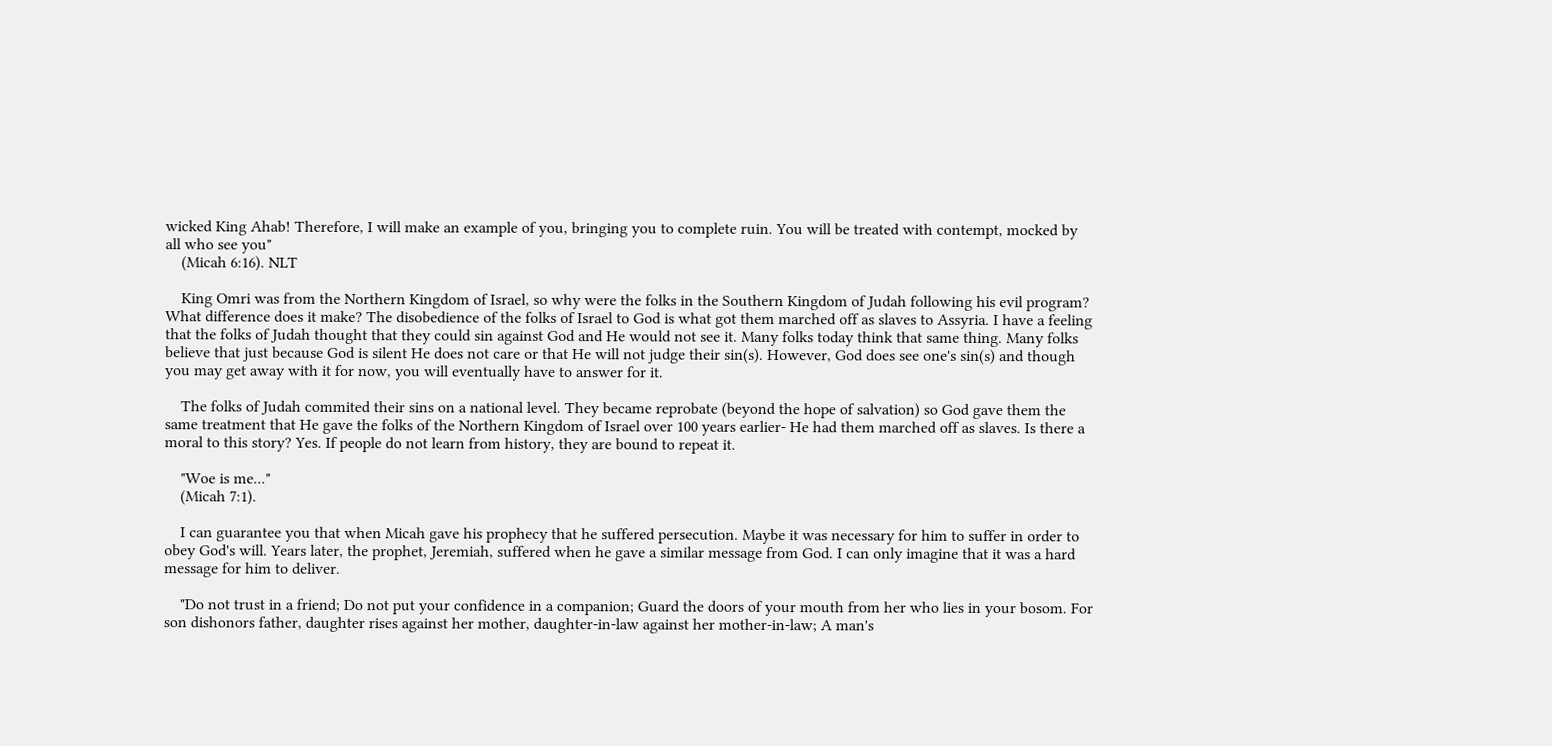wicked King Ahab! Therefore, I will make an example of you, bringing you to complete ruin. You will be treated with contempt, mocked by all who see you"
    (Micah 6:16). NLT

    King Omri was from the Northern Kingdom of Israel, so why were the folks in the Southern Kingdom of Judah following his evil program? What difference does it make? The disobedience of the folks of Israel to God is what got them marched off as slaves to Assyria. I have a feeling that the folks of Judah thought that they could sin against God and He would not see it. Many folks today think that same thing. Many folks believe that just because God is silent He does not care or that He will not judge their sin(s). However, God does see one's sin(s) and though you may get away with it for now, you will eventually have to answer for it.

    The folks of Judah commited their sins on a national level. They became reprobate (beyond the hope of salvation) so God gave them the same treatment that He gave the folks of the Northern Kingdom of Israel over 100 years earlier- He had them marched off as slaves. Is there a moral to this story? Yes. If people do not learn from history, they are bound to repeat it.

    "Woe is me..."
    (Micah 7:1).

    I can guarantee you that when Micah gave his prophecy that he suffered persecution. Maybe it was necessary for him to suffer in order to obey God's will. Years later, the prophet, Jeremiah, suffered when he gave a similar message from God. I can only imagine that it was a hard message for him to deliver.

    "Do not trust in a friend; Do not put your confidence in a companion; Guard the doors of your mouth from her who lies in your bosom. For son dishonors father, daughter rises against her mother, daughter-in-law against her mother-in-law; A man's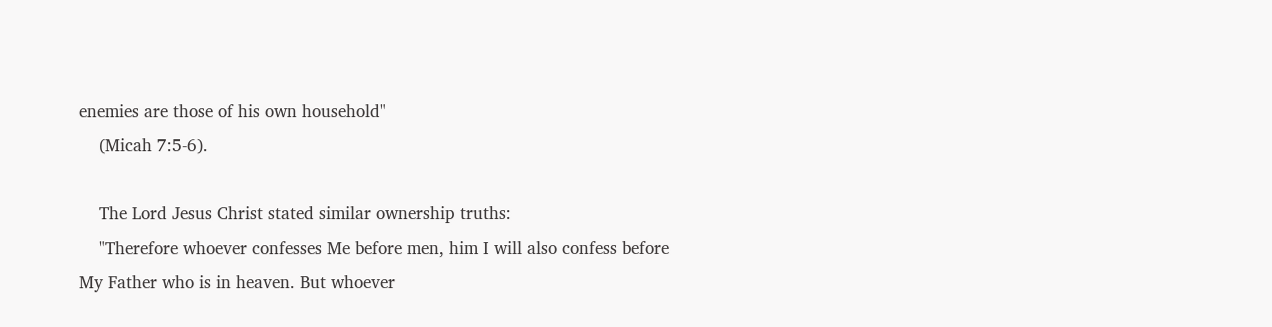enemies are those of his own household"
    (Micah 7:5-6).

    The Lord Jesus Christ stated similar ownership truths:
    "Therefore whoever confesses Me before men, him I will also confess before My Father who is in heaven. But whoever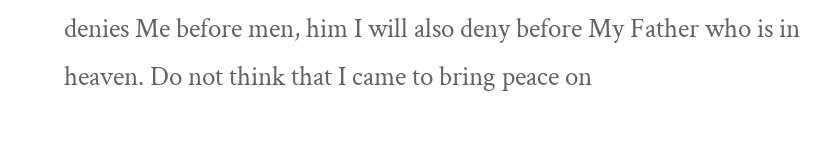denies Me before men, him I will also deny before My Father who is in heaven. Do not think that I came to bring peace on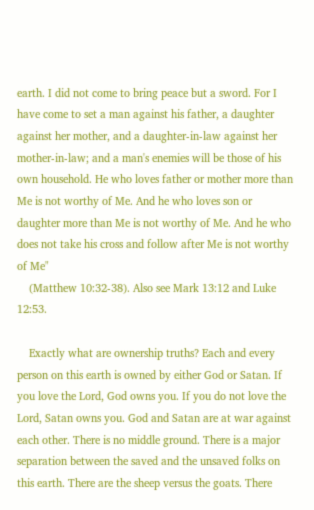earth. I did not come to bring peace but a sword. For I have come to set a man against his father, a daughter against her mother, and a daughter-in-law against her mother-in-law; and a man's enemies will be those of his own household. He who loves father or mother more than Me is not worthy of Me. And he who loves son or daughter more than Me is not worthy of Me. And he who does not take his cross and follow after Me is not worthy of Me"
    (Matthew 10:32-38). Also see Mark 13:12 and Luke 12:53.

    Exactly what are ownership truths? Each and every person on this earth is owned by either God or Satan. If you love the Lord, God owns you. If you do not love the Lord, Satan owns you. God and Satan are at war against each other. There is no middle ground. There is a major separation between the saved and the unsaved folks on this earth. There are the sheep versus the goats. There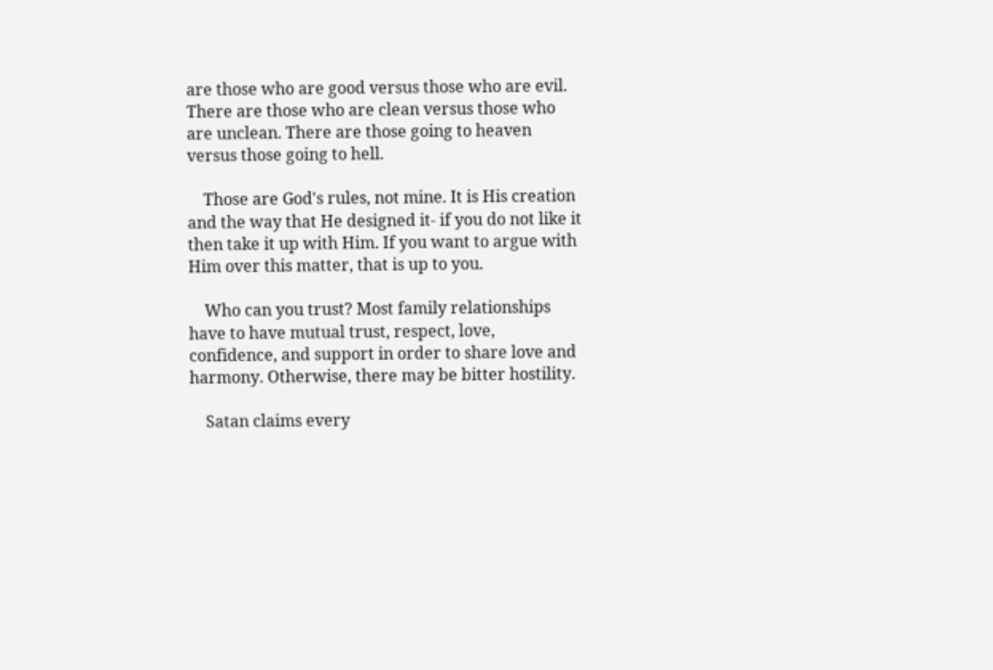are those who are good versus those who are evil. There are those who are clean versus those who are unclean. There are those going to heaven versus those going to hell.

    Those are God's rules, not mine. It is His creation and the way that He designed it- if you do not like it then take it up with Him. If you want to argue with Him over this matter, that is up to you.

    Who can you trust? Most family relationships have to have mutual trust, respect, love, confidence, and support in order to share love and harmony. Otherwise, there may be bitter hostility.

    Satan claims every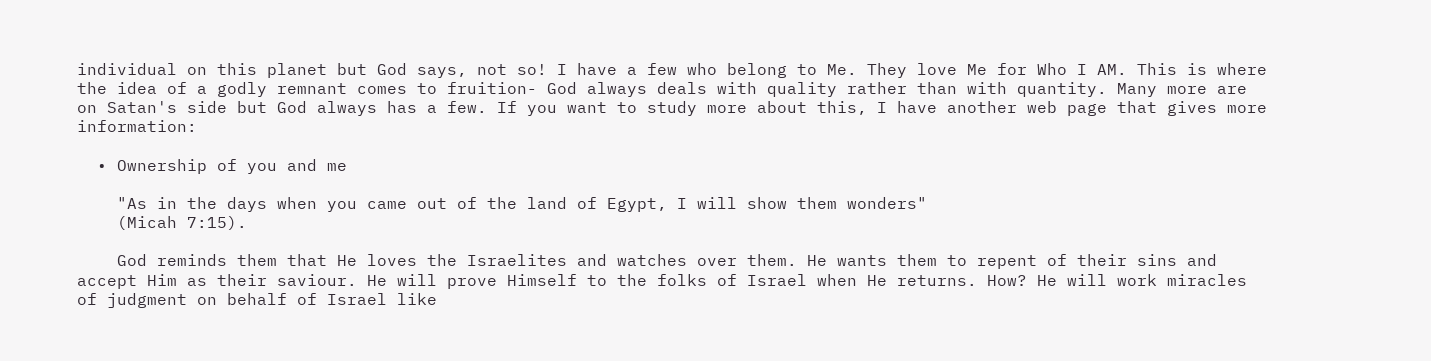individual on this planet but God says, not so! I have a few who belong to Me. They love Me for Who I AM. This is where the idea of a godly remnant comes to fruition- God always deals with quality rather than with quantity. Many more are on Satan's side but God always has a few. If you want to study more about this, I have another web page that gives more information:

  • Ownership of you and me

    "As in the days when you came out of the land of Egypt, I will show them wonders"
    (Micah 7:15).

    God reminds them that He loves the Israelites and watches over them. He wants them to repent of their sins and accept Him as their saviour. He will prove Himself to the folks of Israel when He returns. How? He will work miracles of judgment on behalf of Israel like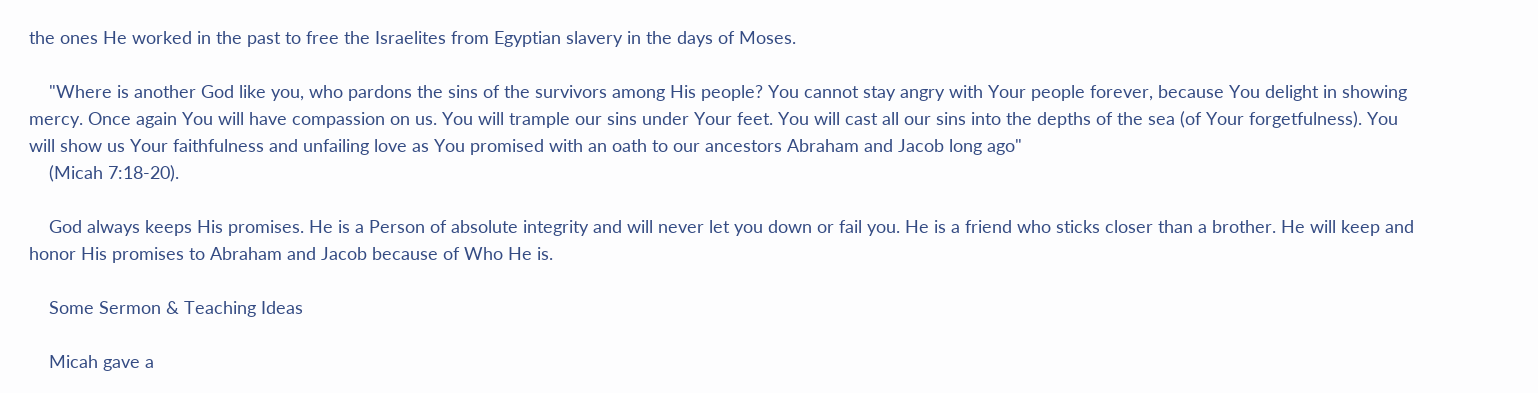the ones He worked in the past to free the Israelites from Egyptian slavery in the days of Moses.

    "Where is another God like you, who pardons the sins of the survivors among His people? You cannot stay angry with Your people forever, because You delight in showing mercy. Once again You will have compassion on us. You will trample our sins under Your feet. You will cast all our sins into the depths of the sea (of Your forgetfulness). You will show us Your faithfulness and unfailing love as You promised with an oath to our ancestors Abraham and Jacob long ago"
    (Micah 7:18-20).

    God always keeps His promises. He is a Person of absolute integrity and will never let you down or fail you. He is a friend who sticks closer than a brother. He will keep and honor His promises to Abraham and Jacob because of Who He is.

    Some Sermon & Teaching Ideas

    Micah gave a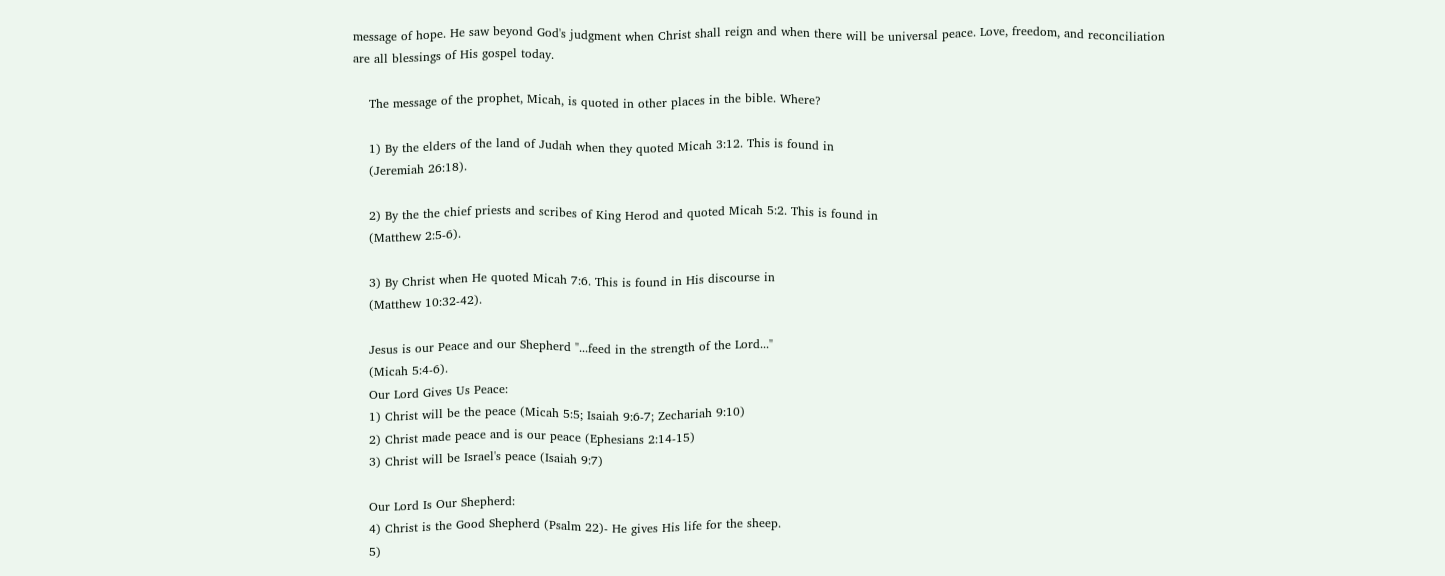message of hope. He saw beyond God's judgment when Christ shall reign and when there will be universal peace. Love, freedom, and reconciliation are all blessings of His gospel today.

    The message of the prophet, Micah, is quoted in other places in the bible. Where?

    1) By the elders of the land of Judah when they quoted Micah 3:12. This is found in
    (Jeremiah 26:18).

    2) By the the chief priests and scribes of King Herod and quoted Micah 5:2. This is found in
    (Matthew 2:5-6).

    3) By Christ when He quoted Micah 7:6. This is found in His discourse in
    (Matthew 10:32-42).

    Jesus is our Peace and our Shepherd "...feed in the strength of the Lord..."
    (Micah 5:4-6).
    Our Lord Gives Us Peace:
    1) Christ will be the peace (Micah 5:5; Isaiah 9:6-7; Zechariah 9:10)
    2) Christ made peace and is our peace (Ephesians 2:14-15)
    3) Christ will be Israel's peace (Isaiah 9:7)

    Our Lord Is Our Shepherd:
    4) Christ is the Good Shepherd (Psalm 22)- He gives His life for the sheep.
    5)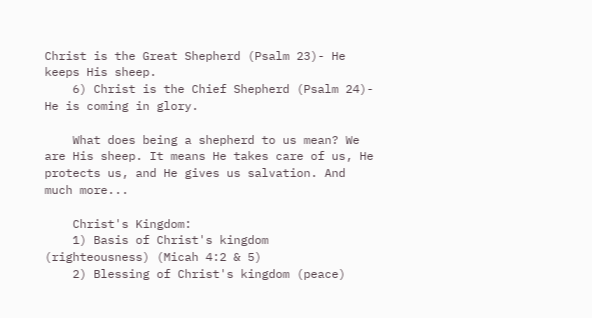Christ is the Great Shepherd (Psalm 23)- He keeps His sheep.
    6) Christ is the Chief Shepherd (Psalm 24)- He is coming in glory.

    What does being a shepherd to us mean? We are His sheep. It means He takes care of us, He protects us, and He gives us salvation. And much more...

    Christ's Kingdom:
    1) Basis of Christ's kingdom (righteousness) (Micah 4:2 & 5)
    2) Blessing of Christ's kingdom (peace)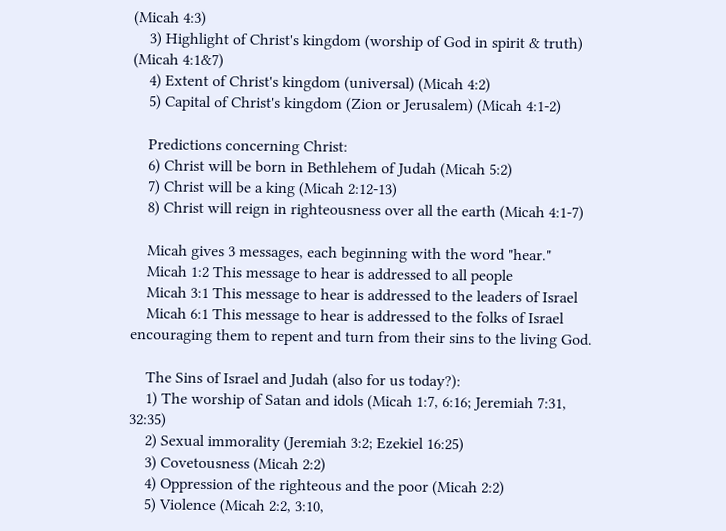(Micah 4:3)
    3) Highlight of Christ's kingdom (worship of God in spirit & truth) (Micah 4:1&7)
    4) Extent of Christ's kingdom (universal) (Micah 4:2)
    5) Capital of Christ's kingdom (Zion or Jerusalem) (Micah 4:1-2)

    Predictions concerning Christ:
    6) Christ will be born in Bethlehem of Judah (Micah 5:2)
    7) Christ will be a king (Micah 2:12-13)
    8) Christ will reign in righteousness over all the earth (Micah 4:1-7)

    Micah gives 3 messages, each beginning with the word "hear."
    Micah 1:2 This message to hear is addressed to all people
    Micah 3:1 This message to hear is addressed to the leaders of Israel
    Micah 6:1 This message to hear is addressed to the folks of Israel encouraging them to repent and turn from their sins to the living God.

    The Sins of Israel and Judah (also for us today?):
    1) The worship of Satan and idols (Micah 1:7, 6:16; Jeremiah 7:31, 32:35)
    2) Sexual immorality (Jeremiah 3:2; Ezekiel 16:25)
    3) Covetousness (Micah 2:2)
    4) Oppression of the righteous and the poor (Micah 2:2)
    5) Violence (Micah 2:2, 3:10,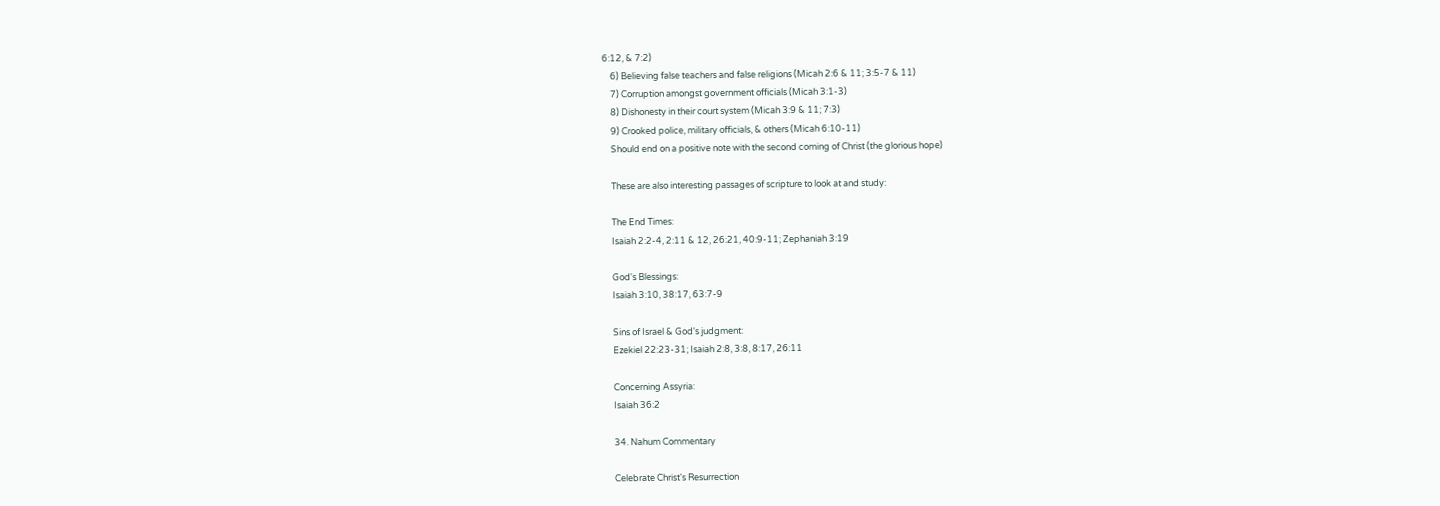6:12, & 7:2)
    6) Believing false teachers and false religions (Micah 2:6 & 11; 3:5-7 & 11)
    7) Corruption amongst government officials (Micah 3:1-3)
    8) Dishonesty in their court system (Micah 3:9 & 11; 7:3)
    9) Crooked police, military officials, & others (Micah 6:10-11)
    Should end on a positive note with the second coming of Christ (the glorious hope)

    These are also interesting passages of scripture to look at and study:

    The End Times:
    Isaiah 2:2-4, 2:11 & 12, 26:21, 40:9-11; Zephaniah 3:19

    God's Blessings:
    Isaiah 3:10, 38:17, 63:7-9

    Sins of Israel & God's judgment:
    Ezekiel 22:23-31; Isaiah 2:8, 3:8, 8:17, 26:11

    Concerning Assyria:
    Isaiah 36:2

    34. Nahum Commentary

    Celebrate Christ's Resurrection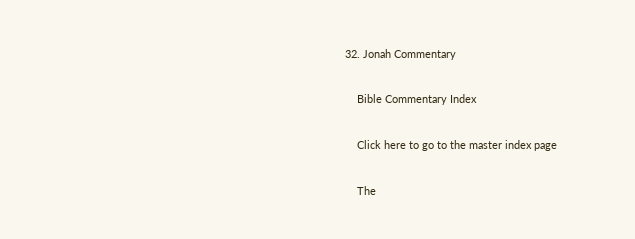32. Jonah Commentary

    Bible Commentary Index

    Click here to go to the master index page

    The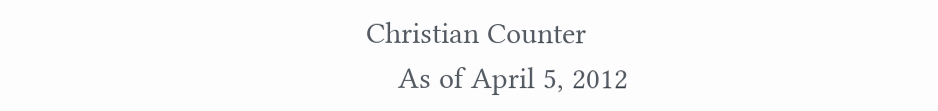Christian Counter
    As of April 5, 2012